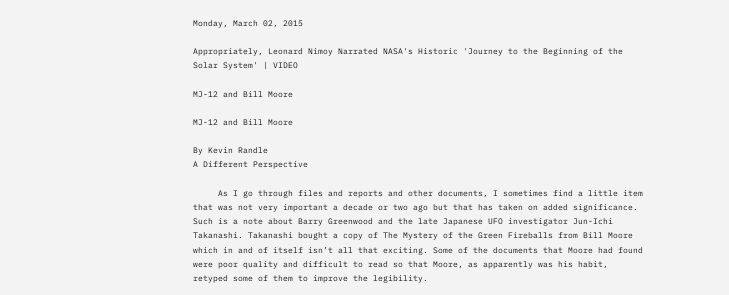Monday, March 02, 2015

Appropriately, Leonard Nimoy Narrated NASA's Historic 'Journey to the Beginning of the Solar System' | VIDEO

MJ-12 and Bill Moore

MJ-12 and Bill Moore

By Kevin Randle
A Different Perspective

     As I go through files and reports and other documents, I sometimes find a little item that was not very important a decade or two ago but that has taken on added significance. Such is a note about Barry Greenwood and the late Japanese UFO investigator Jun-Ichi Takanashi. Takanashi bought a copy of The Mystery of the Green Fireballs from Bill Moore which in and of itself isn’t all that exciting. Some of the documents that Moore had found were poor quality and difficult to read so that Moore, as apparently was his habit, retyped some of them to improve the legibility.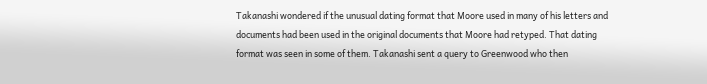Takanashi wondered if the unusual dating format that Moore used in many of his letters and documents had been used in the original documents that Moore had retyped. That dating format was seen in some of them. Takanashi sent a query to Greenwood who then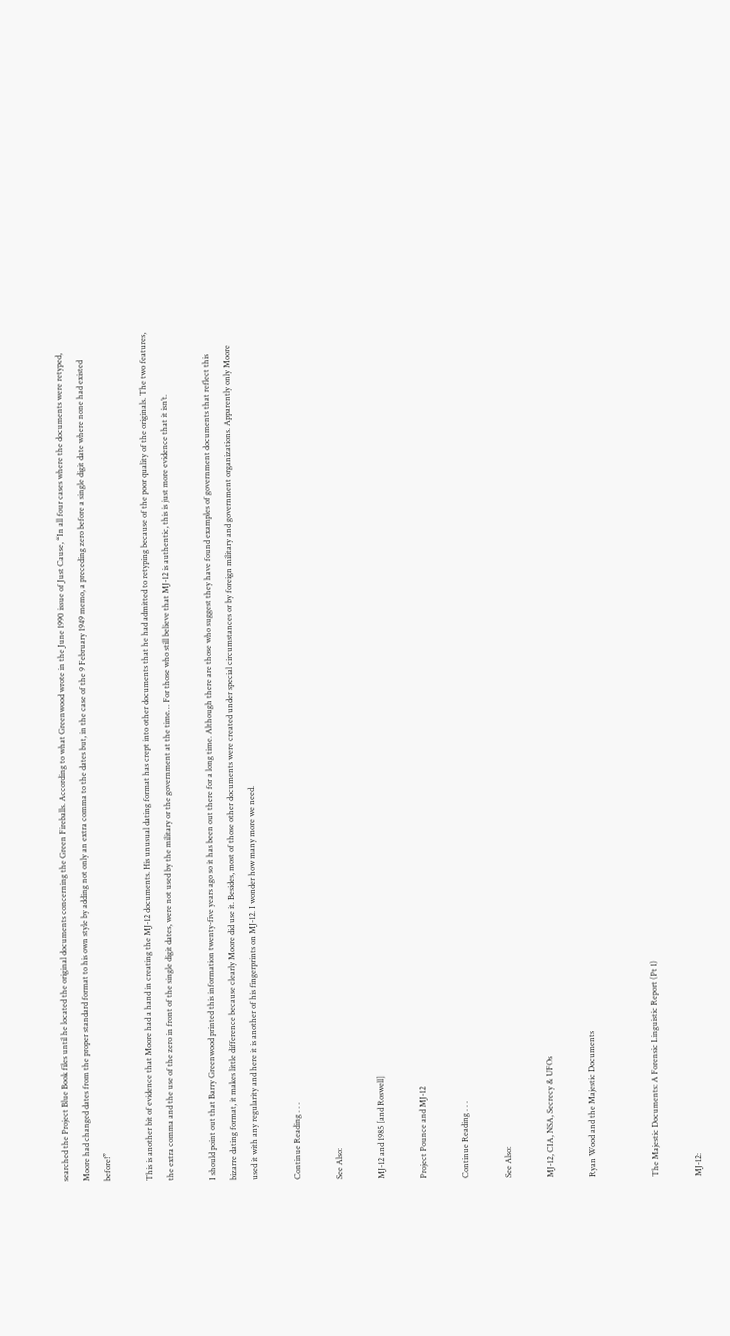searched the Project Blue Book files until he located the original documents concerning the Green Fireballs. According to what Greenwood wrote in the June 1990 issue of Just Cause, “In all four cases where the documents were retyped, Moore had changed dates from the proper standard format to his own style by adding not only an extra comma to the dates but, in the case of the 9 February 1949 memo, a preceding zero before a single digit date where none had existed before!”

This is another bit of evidence that Moore had a hand in creating the MJ-12 documents. His unusual dating format has crept into other documents that he had admitted to retyping because of the poor quality of the originals. The two features, the extra comma and the use of the zero in front of the single digit dates, were not used by the military or the government at the time… For those who still believe that MJ-12 is authentic, this is just more evidence that it isn’t.

I should point out that Barry Greenwood printed this information twenty-five years ago so it has been out there for a long time. Although there are those who suggest they have found examples of government documents that reflect this bizarre dating format, it makes little difference because clearly Moore did use it. Besides, most of those other documents were created under special circumstances or by foreign military and government organizations. Apparently only Moore used it with any regularity and here it is another of his fingerprints on MJ-12. I wonder how many more we need.

Continue Reading . . .

See Also:

MJ-12 and 1985 [and Roswell]

Project Pounce and MJ-12

Continue Reading . . .

See Also:

MJ-12, CIA, NSA, Secrecy & UFOs

Ryan Wood and the Majestic Documents


The Majestic Documents: A Forensic Linguistic Report (Pt 1)

MJ-12: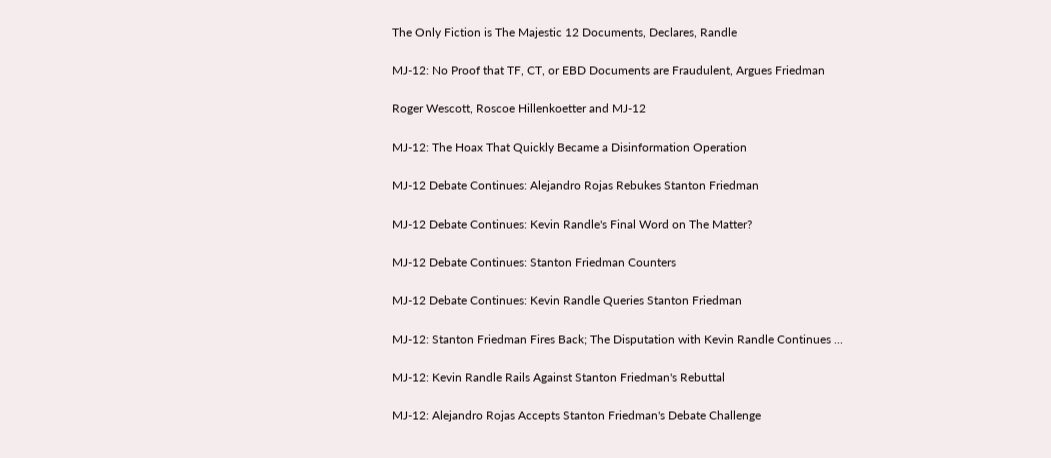The Only Fiction is The Majestic 12 Documents, Declares, Randle

MJ-12: No Proof that TF, CT, or EBD Documents are Fraudulent, Argues Friedman

Roger Wescott, Roscoe Hillenkoetter and MJ-12

MJ-12: The Hoax That Quickly Became a Disinformation Operation

MJ-12 Debate Continues: Alejandro Rojas Rebukes Stanton Friedman

MJ-12 Debate Continues: Kevin Randle's Final Word on The Matter?

MJ-12 Debate Continues: Stanton Friedman Counters

MJ-12 Debate Continues: Kevin Randle Queries Stanton Friedman

MJ-12: Stanton Friedman Fires Back; The Disputation with Kevin Randle Continues ...

MJ-12: Kevin Randle Rails Against Stanton Friedman's Rebuttal

MJ-12: Alejandro Rojas Accepts Stanton Friedman's Debate Challenge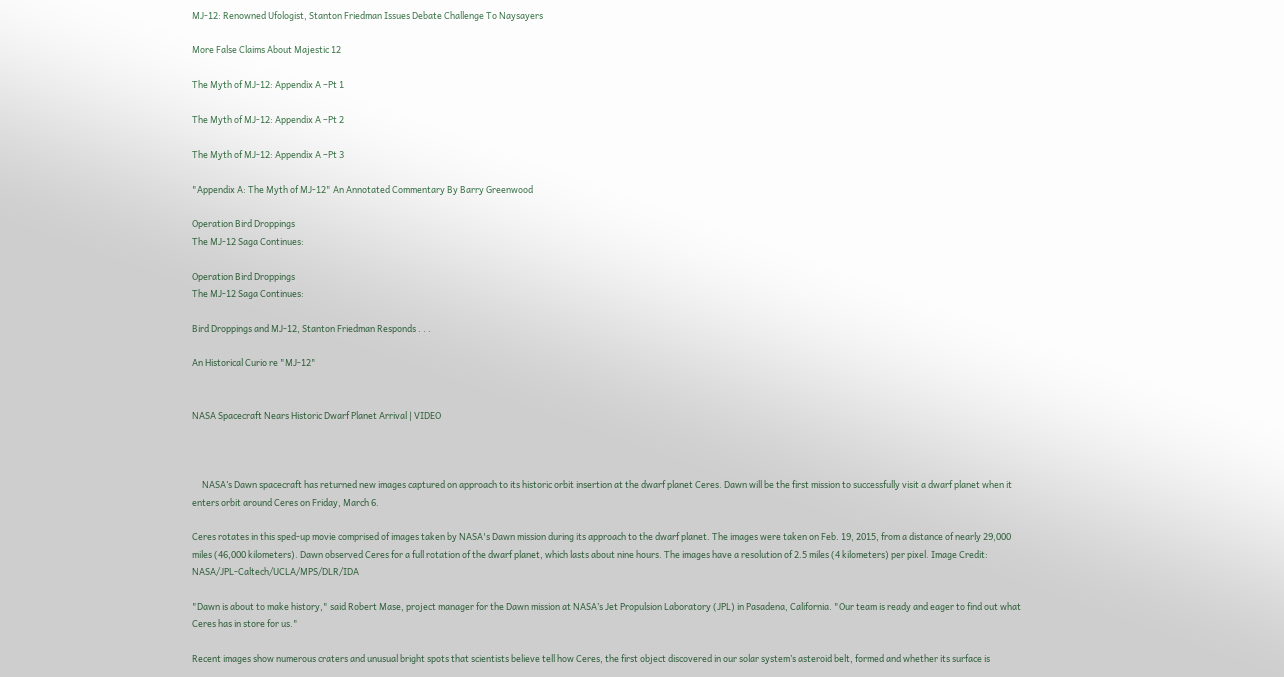MJ-12: Renowned Ufologist, Stanton Friedman Issues Debate Challenge To Naysayers

More False Claims About Majestic 12

The Myth of MJ-12: Appendix A –Pt 1

The Myth of MJ-12: Appendix A –Pt 2

The Myth of MJ-12: Appendix A –Pt 3

"Appendix A: The Myth of MJ-12" An Annotated Commentary By Barry Greenwood

Operation Bird Droppings
The MJ-12 Saga Continues:

Operation Bird Droppings
The MJ-12 Saga Continues:

Bird Droppings and MJ-12, Stanton Friedman Responds . . .

An Historical Curio re "MJ-12"


NASA Spacecraft Nears Historic Dwarf Planet Arrival | VIDEO



     NASA’s Dawn spacecraft has returned new images captured on approach to its historic orbit insertion at the dwarf planet Ceres. Dawn will be the first mission to successfully visit a dwarf planet when it enters orbit around Ceres on Friday, March 6.

Ceres rotates in this sped-up movie comprised of images taken by NASA's Dawn mission during its approach to the dwarf planet. The images were taken on Feb. 19, 2015, from a distance of nearly 29,000 miles (46,000 kilometers). Dawn observed Ceres for a full rotation of the dwarf planet, which lasts about nine hours. The images have a resolution of 2.5 miles (4 kilometers) per pixel. Image Credit: NASA/JPL-Caltech/UCLA/MPS/DLR/IDA

"Dawn is about to make history," said Robert Mase, project manager for the Dawn mission at NASA’s Jet Propulsion Laboratory (JPL) in Pasadena, California. "Our team is ready and eager to find out what Ceres has in store for us."

Recent images show numerous craters and unusual bright spots that scientists believe tell how Ceres, the first object discovered in our solar system’s asteroid belt, formed and whether its surface is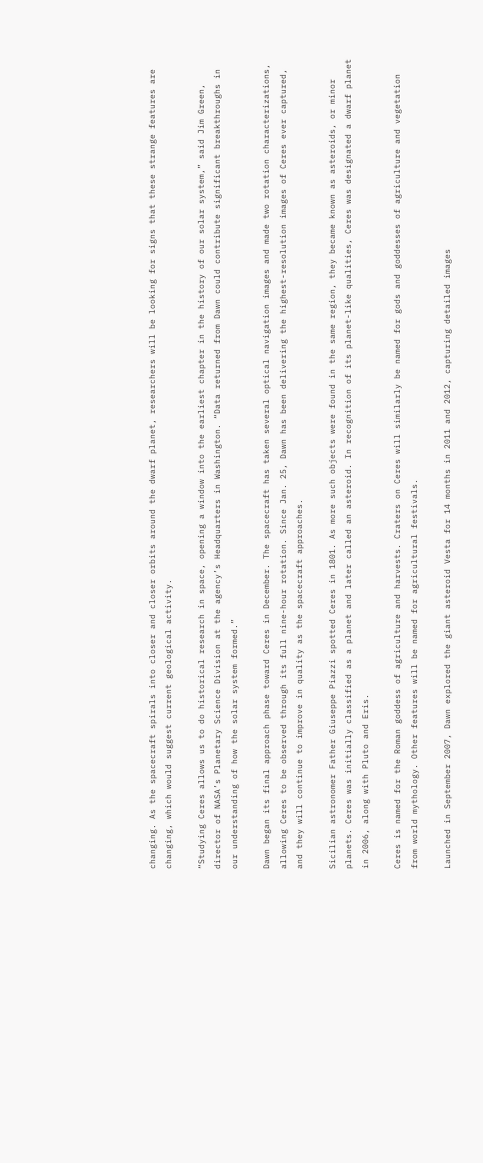changing. As the spacecraft spirals into closer and closer orbits around the dwarf planet, researchers will be looking for signs that these strange features are changing, which would suggest current geological activity.

“Studying Ceres allows us to do historical research in space, opening a window into the earliest chapter in the history of our solar system,” said Jim Green, director of NASA’s Planetary Science Division at the agency’s Headquarters in Washington. “Data returned from Dawn could contribute significant breakthroughs in our understanding of how the solar system formed.”

Dawn began its final approach phase toward Ceres in December. The spacecraft has taken several optical navigation images and made two rotation characterizations, allowing Ceres to be observed through its full nine-hour rotation. Since Jan. 25, Dawn has been delivering the highest-resolution images of Ceres ever captured, and they will continue to improve in quality as the spacecraft approaches.

Sicilian astronomer Father Giuseppe Piazzi spotted Ceres in 1801. As more such objects were found in the same region, they became known as asteroids, or minor planets. Ceres was initially classified as a planet and later called an asteroid. In recognition of its planet-like qualities, Ceres was designated a dwarf planet in 2006, along with Pluto and Eris.

Ceres is named for the Roman goddess of agriculture and harvests. Craters on Ceres will similarly be named for gods and goddesses of agriculture and vegetation from world mythology. Other features will be named for agricultural festivals.

Launched in September 2007, Dawn explored the giant asteroid Vesta for 14 months in 2011 and 2012, capturing detailed images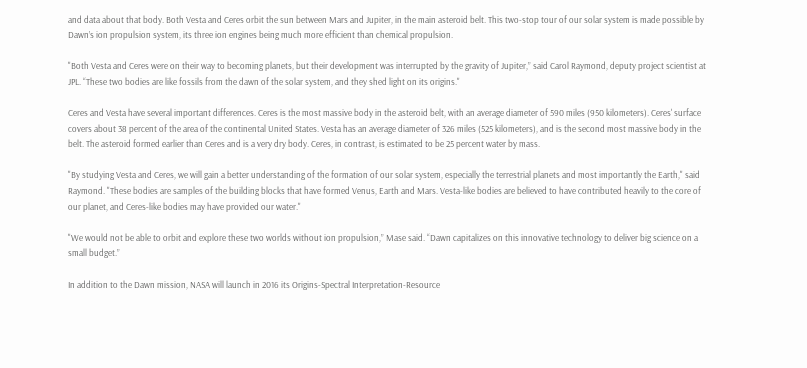and data about that body. Both Vesta and Ceres orbit the sun between Mars and Jupiter, in the main asteroid belt. This two-stop tour of our solar system is made possible by Dawn’s ion propulsion system, its three ion engines being much more efficient than chemical propulsion.

"Both Vesta and Ceres were on their way to becoming planets, but their development was interrupted by the gravity of Jupiter,” said Carol Raymond, deputy project scientist at JPL. “These two bodies are like fossils from the dawn of the solar system, and they shed light on its origins."

Ceres and Vesta have several important differences. Ceres is the most massive body in the asteroid belt, with an average diameter of 590 miles (950 kilometers). Ceres' surface covers about 38 percent of the area of the continental United States. Vesta has an average diameter of 326 miles (525 kilometers), and is the second most massive body in the belt. The asteroid formed earlier than Ceres and is a very dry body. Ceres, in contrast, is estimated to be 25 percent water by mass.

"By studying Vesta and Ceres, we will gain a better understanding of the formation of our solar system, especially the terrestrial planets and most importantly the Earth," said Raymond. "These bodies are samples of the building blocks that have formed Venus, Earth and Mars. Vesta-like bodies are believed to have contributed heavily to the core of our planet, and Ceres-like bodies may have provided our water."

"We would not be able to orbit and explore these two worlds without ion propulsion,” Mase said. “Dawn capitalizes on this innovative technology to deliver big science on a small budget.”

In addition to the Dawn mission, NASA will launch in 2016 its Origins-Spectral Interpretation-Resource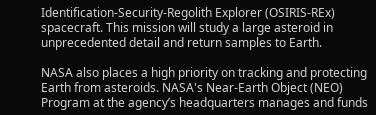Identification-Security-Regolith Explorer (OSIRIS-REx) spacecraft. This mission will study a large asteroid in unprecedented detail and return samples to Earth.

NASA also places a high priority on tracking and protecting Earth from asteroids. NASA's Near-Earth Object (NEO) Program at the agency’s headquarters manages and funds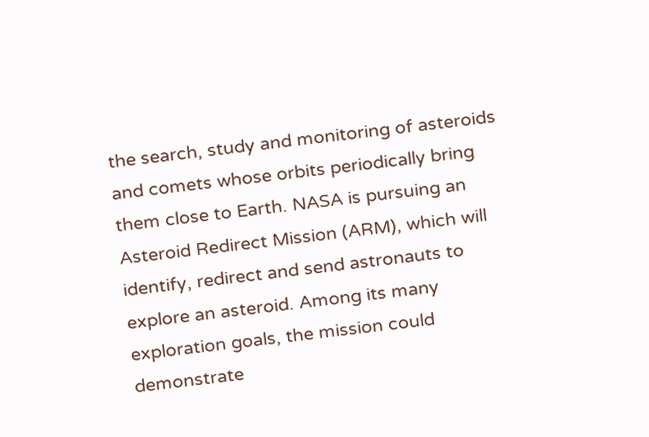the search, study and monitoring of asteroids and comets whose orbits periodically bring them close to Earth. NASA is pursuing an Asteroid Redirect Mission (ARM), which will identify, redirect and send astronauts to explore an asteroid. Among its many exploration goals, the mission could demonstrate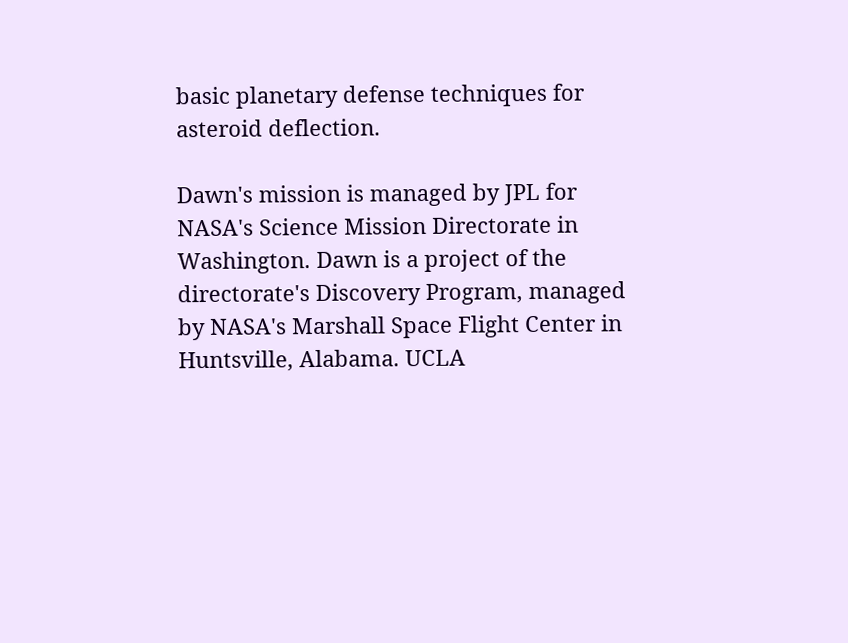basic planetary defense techniques for asteroid deflection.

Dawn's mission is managed by JPL for NASA's Science Mission Directorate in Washington. Dawn is a project of the directorate's Discovery Program, managed by NASA's Marshall Space Flight Center in Huntsville, Alabama. UCLA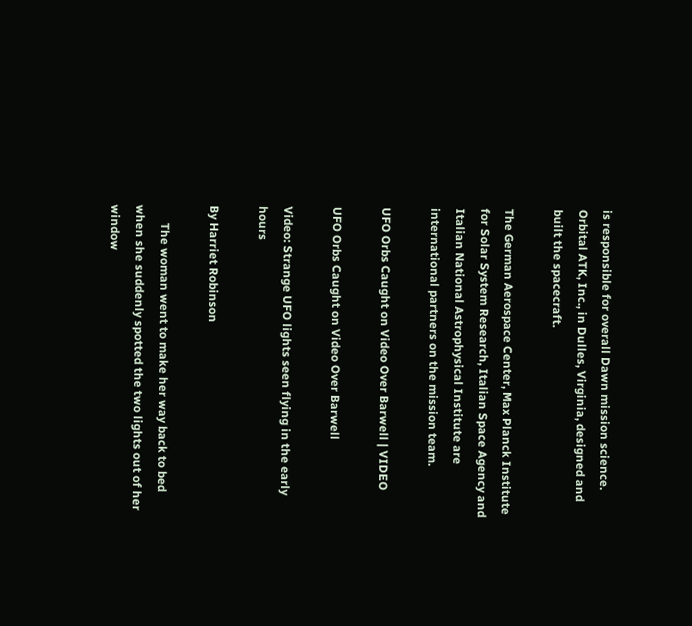is responsible for overall Dawn mission science. Orbital ATK, Inc., in Dulles, Virginia, designed and built the spacecraft.

The German Aerospace Center, Max Planck Institute for Solar System Research, Italian Space Agency and Italian National Astrophysical Institute are international partners on the mission team.

UFO Orbs Caught on Video Over Barwell | VIDEO

UFO Orbs Caught on Video Over Barwell

Video: Strange UFO lights seen flying in the early hours

By Harriet Robinson

      The woman went to make her way back to bed when she suddenly spotted the two lights out of her window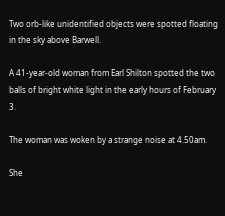Two orb-like unidentified objects were spotted floating in the sky above Barwell.

A 41-year-old woman from Earl Shilton spotted the two balls of bright white light in the early hours of February 3.

The woman was woken by a strange noise at 4.50am.

She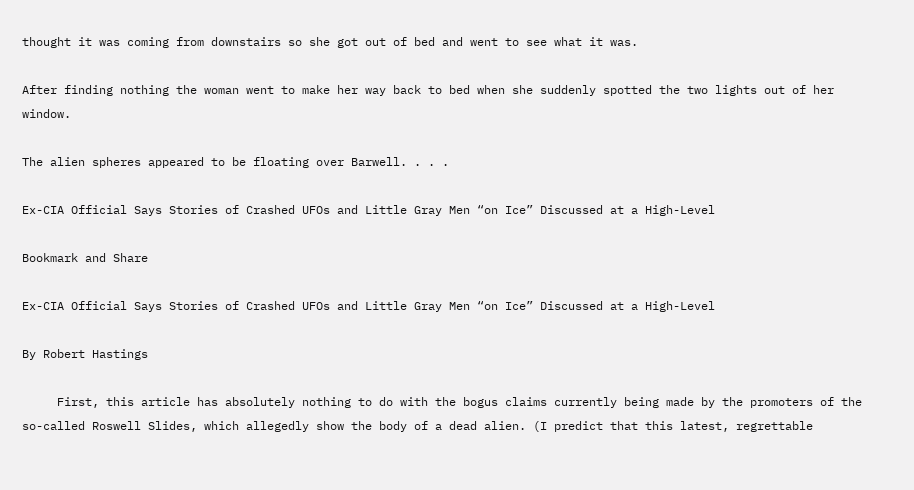thought it was coming from downstairs so she got out of bed and went to see what it was.

After finding nothing the woman went to make her way back to bed when she suddenly spotted the two lights out of her window.

The alien spheres appeared to be floating over Barwell. . . .

Ex-CIA Official Says Stories of Crashed UFOs and Little Gray Men “on Ice” Discussed at a High-Level

Bookmark and Share

Ex-CIA Official Says Stories of Crashed UFOs and Little Gray Men “on Ice” Discussed at a High-Level

By Robert Hastings

     First, this article has absolutely nothing to do with the bogus claims currently being made by the promoters of the so-called Roswell Slides, which allegedly show the body of a dead alien. (I predict that this latest, regrettable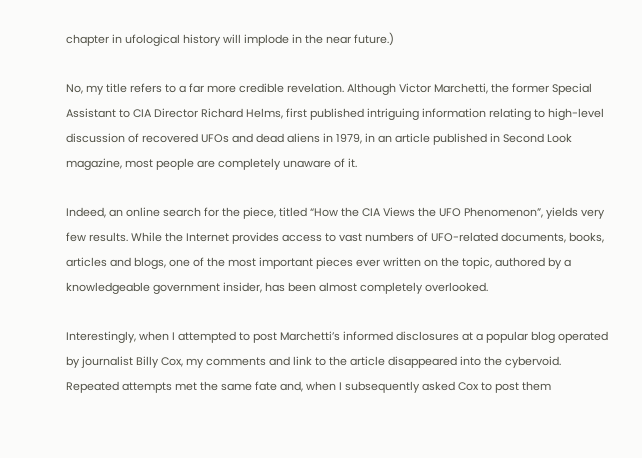chapter in ufological history will implode in the near future.)

No, my title refers to a far more credible revelation. Although Victor Marchetti, the former Special Assistant to CIA Director Richard Helms, first published intriguing information relating to high-level discussion of recovered UFOs and dead aliens in 1979, in an article published in Second Look magazine, most people are completely unaware of it.

Indeed, an online search for the piece, titled “How the CIA Views the UFO Phenomenon”, yields very few results. While the Internet provides access to vast numbers of UFO-related documents, books, articles and blogs, one of the most important pieces ever written on the topic, authored by a knowledgeable government insider, has been almost completely overlooked.

Interestingly, when I attempted to post Marchetti’s informed disclosures at a popular blog operated by journalist Billy Cox, my comments and link to the article disappeared into the cybervoid. Repeated attempts met the same fate and, when I subsequently asked Cox to post them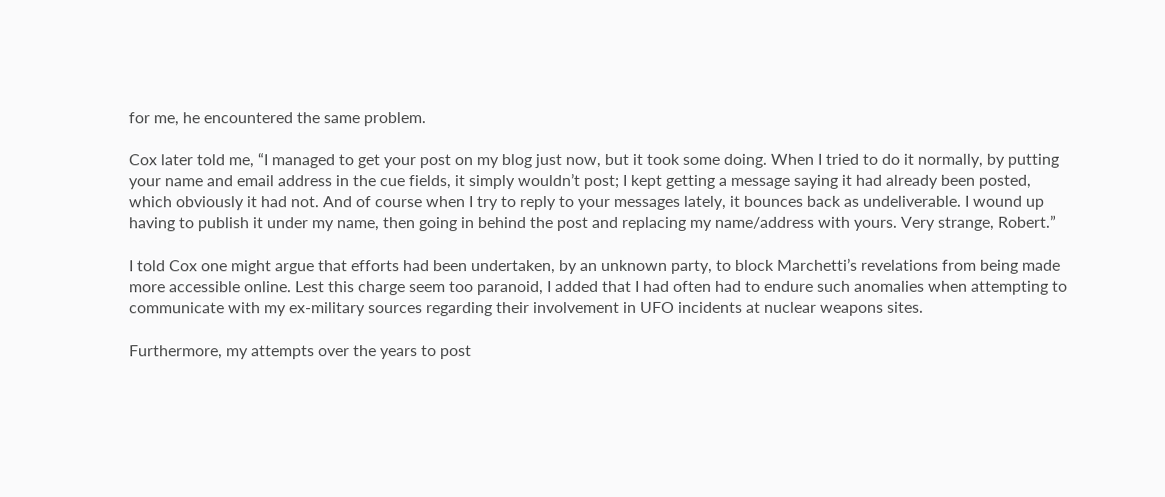for me, he encountered the same problem.

Cox later told me, “I managed to get your post on my blog just now, but it took some doing. When I tried to do it normally, by putting your name and email address in the cue fields, it simply wouldn’t post; I kept getting a message saying it had already been posted, which obviously it had not. And of course when I try to reply to your messages lately, it bounces back as undeliverable. I wound up having to publish it under my name, then going in behind the post and replacing my name/address with yours. Very strange, Robert.”

I told Cox one might argue that efforts had been undertaken, by an unknown party, to block Marchetti’s revelations from being made more accessible online. Lest this charge seem too paranoid, I added that I had often had to endure such anomalies when attempting to communicate with my ex-military sources regarding their involvement in UFO incidents at nuclear weapons sites.

Furthermore, my attempts over the years to post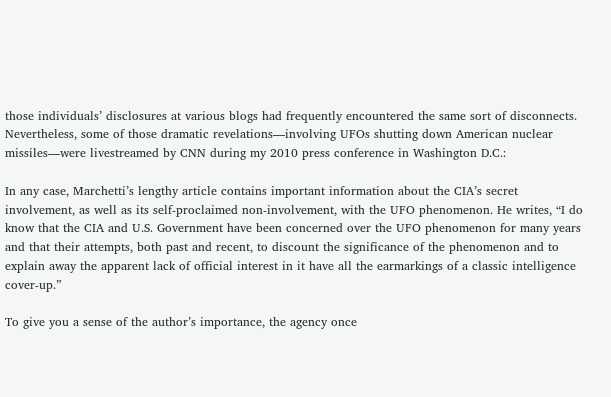those individuals’ disclosures at various blogs had frequently encountered the same sort of disconnects. Nevertheless, some of those dramatic revelations—involving UFOs shutting down American nuclear missiles—were livestreamed by CNN during my 2010 press conference in Washington D.C.:

In any case, Marchetti’s lengthy article contains important information about the CIA’s secret involvement, as well as its self-proclaimed non-involvement, with the UFO phenomenon. He writes, “I do know that the CIA and U.S. Government have been concerned over the UFO phenomenon for many years and that their attempts, both past and recent, to discount the significance of the phenomenon and to explain away the apparent lack of official interest in it have all the earmarkings of a classic intelligence cover-up.”

To give you a sense of the author’s importance, the agency once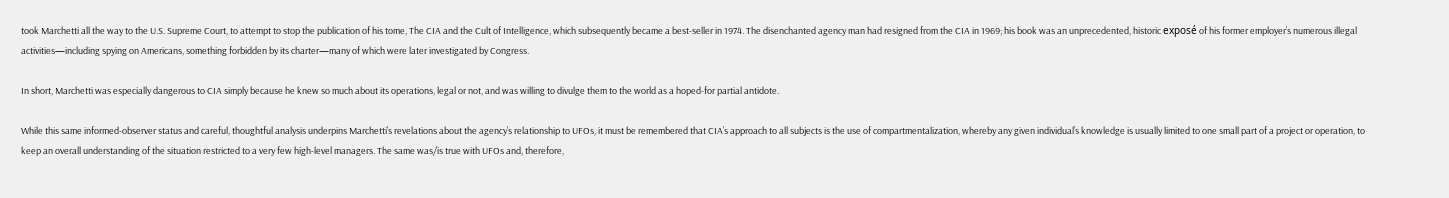took Marchetti all the way to the U.S. Supreme Court, to attempt to stop the publication of his tome, The CIA and the Cult of Intelligence, which subsequently became a best-seller in 1974. The disenchanted agency man had resigned from the CIA in 1969; his book was an unprecedented, historic exposé of his former employer’s numerous illegal activities—including spying on Americans, something forbidden by its charter—many of which were later investigated by Congress.

In short, Marchetti was especially dangerous to CIA simply because he knew so much about its operations, legal or not, and was willing to divulge them to the world as a hoped-for partial antidote.

While this same informed-observer status and careful, thoughtful analysis underpins Marchetti’s revelations about the agency’s relationship to UFOs, it must be remembered that CIA’s approach to all subjects is the use of compartmentalization, whereby any given individual’s knowledge is usually limited to one small part of a project or operation, to keep an overall understanding of the situation restricted to a very few high-level managers. The same was/is true with UFOs and, therefore,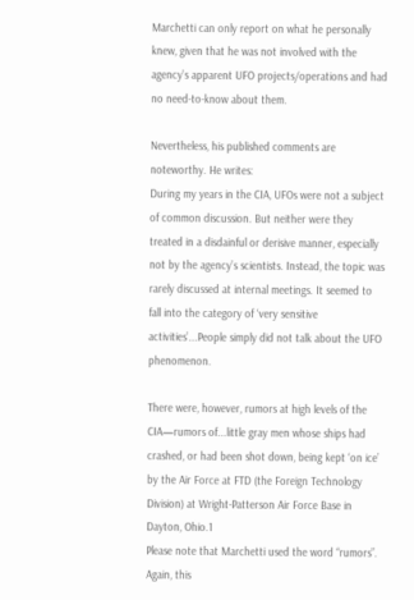Marchetti can only report on what he personally knew, given that he was not involved with the agency’s apparent UFO projects/operations and had no need-to-know about them.

Nevertheless, his published comments are noteworthy. He writes:
During my years in the CIA, UFOs were not a subject of common discussion. But neither were they treated in a disdainful or derisive manner, especially not by the agency’s scientists. Instead, the topic was rarely discussed at internal meetings. It seemed to fall into the category of ‘very sensitive activities’...People simply did not talk about the UFO phenomenon.

There were, however, rumors at high levels of the CIA—rumors of...little gray men whose ships had crashed, or had been shot down, being kept ‘on ice’ by the Air Force at FTD (the Foreign Technology Division) at Wright-Patterson Air Force Base in Dayton, Ohio.1
Please note that Marchetti used the word “rumors”. Again, this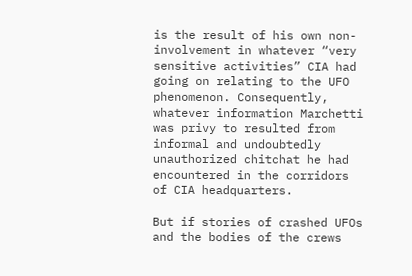is the result of his own non-involvement in whatever “very sensitive activities” CIA had going on relating to the UFO phenomenon. Consequently, whatever information Marchetti was privy to resulted from informal and undoubtedly unauthorized chitchat he had encountered in the corridors of CIA headquarters.

But if stories of crashed UFOs and the bodies of the crews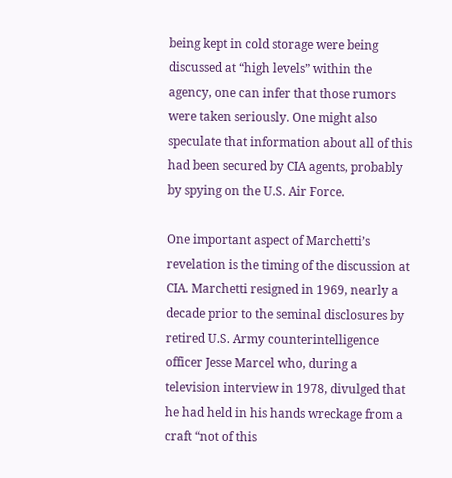being kept in cold storage were being discussed at “high levels” within the agency, one can infer that those rumors were taken seriously. One might also speculate that information about all of this had been secured by CIA agents, probably by spying on the U.S. Air Force.

One important aspect of Marchetti’s revelation is the timing of the discussion at CIA. Marchetti resigned in 1969, nearly a decade prior to the seminal disclosures by retired U.S. Army counterintelligence officer Jesse Marcel who, during a television interview in 1978, divulged that he had held in his hands wreckage from a craft “not of this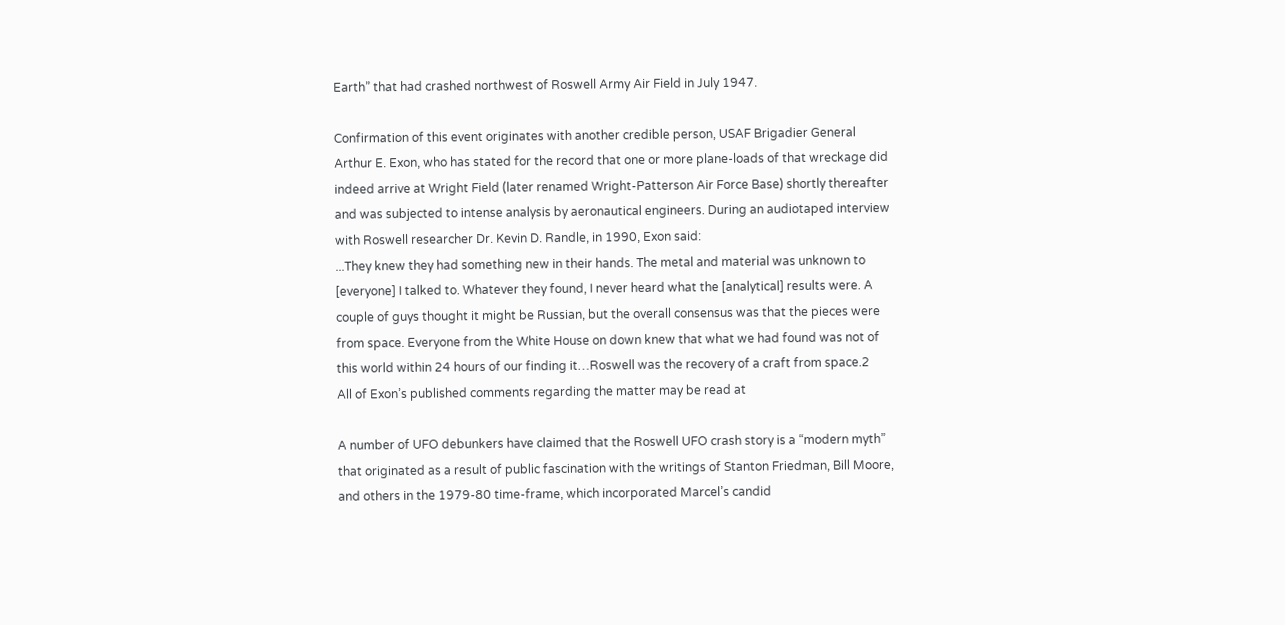Earth” that had crashed northwest of Roswell Army Air Field in July 1947.

Confirmation of this event originates with another credible person, USAF Brigadier General Arthur E. Exon, who has stated for the record that one or more plane-loads of that wreckage did indeed arrive at Wright Field (later renamed Wright-Patterson Air Force Base) shortly thereafter and was subjected to intense analysis by aeronautical engineers. During an audiotaped interview with Roswell researcher Dr. Kevin D. Randle, in 1990, Exon said:
...They knew they had something new in their hands. The metal and material was unknown to [everyone] I talked to. Whatever they found, I never heard what the [analytical] results were. A couple of guys thought it might be Russian, but the overall consensus was that the pieces were from space. Everyone from the White House on down knew that what we had found was not of this world within 24 hours of our finding it…Roswell was the recovery of a craft from space.2
All of Exon’s published comments regarding the matter may be read at

A number of UFO debunkers have claimed that the Roswell UFO crash story is a “modern myth” that originated as a result of public fascination with the writings of Stanton Friedman, Bill Moore, and others in the 1979-80 time-frame, which incorporated Marcel’s candid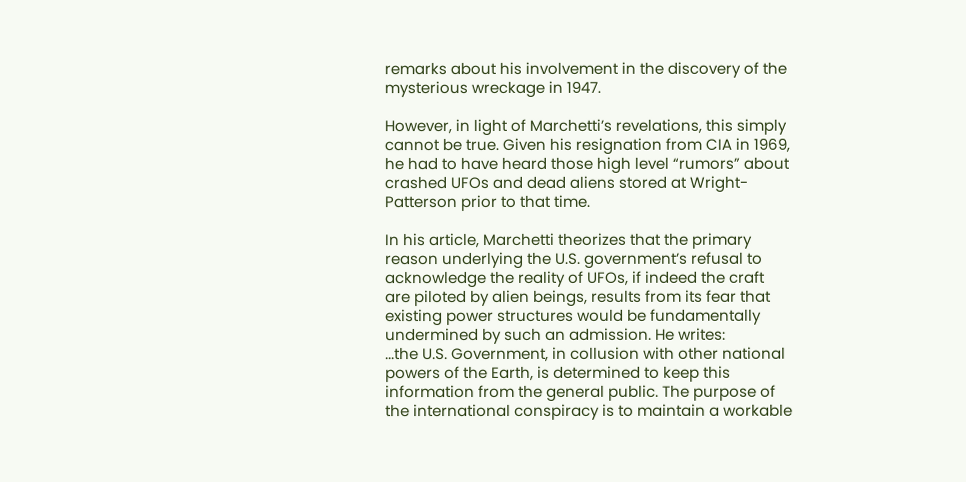remarks about his involvement in the discovery of the mysterious wreckage in 1947.

However, in light of Marchetti’s revelations, this simply cannot be true. Given his resignation from CIA in 1969, he had to have heard those high level “rumors” about crashed UFOs and dead aliens stored at Wright-Patterson prior to that time.

In his article, Marchetti theorizes that the primary reason underlying the U.S. government’s refusal to acknowledge the reality of UFOs, if indeed the craft are piloted by alien beings, results from its fear that existing power structures would be fundamentally undermined by such an admission. He writes:
...the U.S. Government, in collusion with other national powers of the Earth, is determined to keep this information from the general public. The purpose of the international conspiracy is to maintain a workable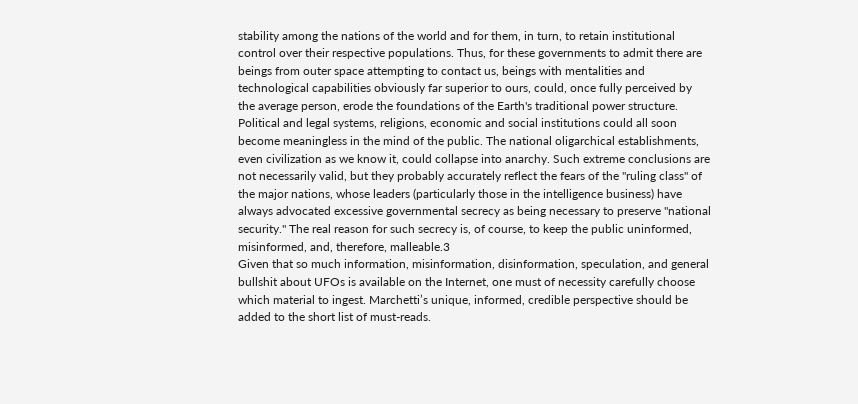stability among the nations of the world and for them, in turn, to retain institutional control over their respective populations. Thus, for these governments to admit there are beings from outer space attempting to contact us, beings with mentalities and technological capabilities obviously far superior to ours, could, once fully perceived by the average person, erode the foundations of the Earth's traditional power structure. Political and legal systems, religions, economic and social institutions could all soon become meaningless in the mind of the public. The national oligarchical establishments, even civilization as we know it, could collapse into anarchy. Such extreme conclusions are not necessarily valid, but they probably accurately reflect the fears of the "ruling class" of the major nations, whose leaders (particularly those in the intelligence business) have always advocated excessive governmental secrecy as being necessary to preserve "national security." The real reason for such secrecy is, of course, to keep the public uninformed, misinformed, and, therefore, malleable.3
Given that so much information, misinformation, disinformation, speculation, and general bullshit about UFOs is available on the Internet, one must of necessity carefully choose which material to ingest. Marchetti’s unique, informed, credible perspective should be added to the short list of must-reads.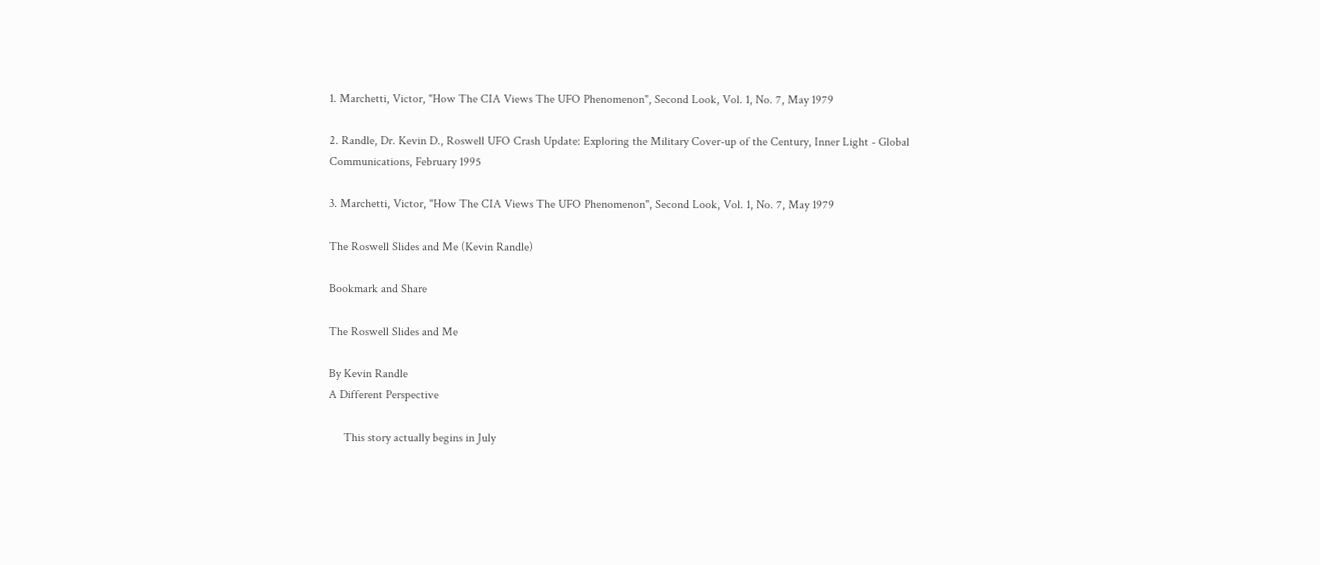1. Marchetti, Victor, "How The CIA Views The UFO Phenomenon", Second Look, Vol. 1, No. 7, May 1979

2. Randle, Dr. Kevin D., Roswell UFO Crash Update: Exploring the Military Cover-up of the Century, Inner Light - Global Communications, February 1995

3. Marchetti, Victor, "How The CIA Views The UFO Phenomenon", Second Look, Vol. 1, No. 7, May 1979

The Roswell Slides and Me (Kevin Randle)

Bookmark and Share

The Roswell Slides and Me

By Kevin Randle
A Different Perspective

     This story actually begins in July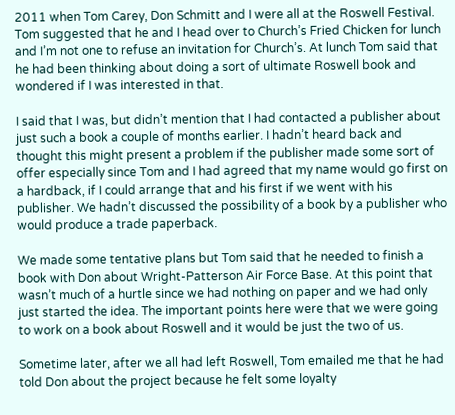2011 when Tom Carey, Don Schmitt and I were all at the Roswell Festival. Tom suggested that he and I head over to Church’s Fried Chicken for lunch and I’m not one to refuse an invitation for Church’s. At lunch Tom said that he had been thinking about doing a sort of ultimate Roswell book and wondered if I was interested in that.

I said that I was, but didn’t mention that I had contacted a publisher about just such a book a couple of months earlier. I hadn’t heard back and thought this might present a problem if the publisher made some sort of offer especially since Tom and I had agreed that my name would go first on a hardback, if I could arrange that and his first if we went with his publisher. We hadn’t discussed the possibility of a book by a publisher who would produce a trade paperback.

We made some tentative plans but Tom said that he needed to finish a book with Don about Wright-Patterson Air Force Base. At this point that wasn’t much of a hurtle since we had nothing on paper and we had only just started the idea. The important points here were that we were going to work on a book about Roswell and it would be just the two of us.

Sometime later, after we all had left Roswell, Tom emailed me that he had told Don about the project because he felt some loyalty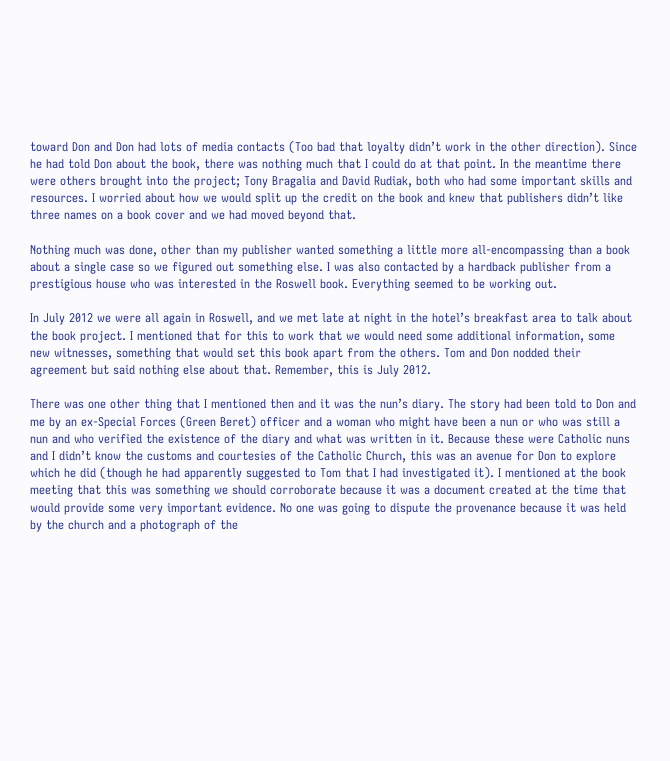toward Don and Don had lots of media contacts (Too bad that loyalty didn’t work in the other direction). Since he had told Don about the book, there was nothing much that I could do at that point. In the meantime there were others brought into the project; Tony Bragalia and David Rudiak, both who had some important skills and resources. I worried about how we would split up the credit on the book and knew that publishers didn’t like three names on a book cover and we had moved beyond that.

Nothing much was done, other than my publisher wanted something a little more all-encompassing than a book about a single case so we figured out something else. I was also contacted by a hardback publisher from a prestigious house who was interested in the Roswell book. Everything seemed to be working out.

In July 2012 we were all again in Roswell, and we met late at night in the hotel’s breakfast area to talk about the book project. I mentioned that for this to work that we would need some additional information, some new witnesses, something that would set this book apart from the others. Tom and Don nodded their agreement but said nothing else about that. Remember, this is July 2012.

There was one other thing that I mentioned then and it was the nun’s diary. The story had been told to Don and me by an ex-Special Forces (Green Beret) officer and a woman who might have been a nun or who was still a nun and who verified the existence of the diary and what was written in it. Because these were Catholic nuns and I didn’t know the customs and courtesies of the Catholic Church, this was an avenue for Don to explore which he did (though he had apparently suggested to Tom that I had investigated it). I mentioned at the book meeting that this was something we should corroborate because it was a document created at the time that would provide some very important evidence. No one was going to dispute the provenance because it was held by the church and a photograph of the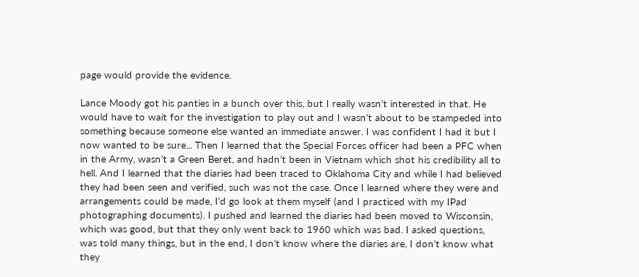page would provide the evidence.

Lance Moody got his panties in a bunch over this, but I really wasn’t interested in that. He would have to wait for the investigation to play out and I wasn’t about to be stampeded into something because someone else wanted an immediate answer. I was confident I had it but I now wanted to be sure... Then I learned that the Special Forces officer had been a PFC when in the Army, wasn’t a Green Beret, and hadn’t been in Vietnam which shot his credibility all to hell. And I learned that the diaries had been traced to Oklahoma City and while I had believed they had been seen and verified, such was not the case. Once I learned where they were and arrangements could be made, I’d go look at them myself (and I practiced with my IPad photographing documents). I pushed and learned the diaries had been moved to Wisconsin, which was good, but that they only went back to 1960 which was bad. I asked questions, was told many things, but in the end, I don’t know where the diaries are, I don’t know what they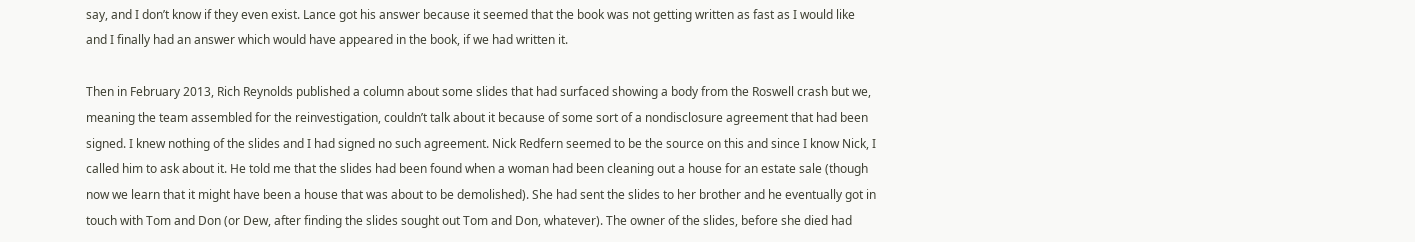say, and I don’t know if they even exist. Lance got his answer because it seemed that the book was not getting written as fast as I would like and I finally had an answer which would have appeared in the book, if we had written it.

Then in February 2013, Rich Reynolds published a column about some slides that had surfaced showing a body from the Roswell crash but we, meaning the team assembled for the reinvestigation, couldn’t talk about it because of some sort of a nondisclosure agreement that had been signed. I knew nothing of the slides and I had signed no such agreement. Nick Redfern seemed to be the source on this and since I know Nick, I called him to ask about it. He told me that the slides had been found when a woman had been cleaning out a house for an estate sale (though now we learn that it might have been a house that was about to be demolished). She had sent the slides to her brother and he eventually got in touch with Tom and Don (or Dew, after finding the slides sought out Tom and Don, whatever). The owner of the slides, before she died had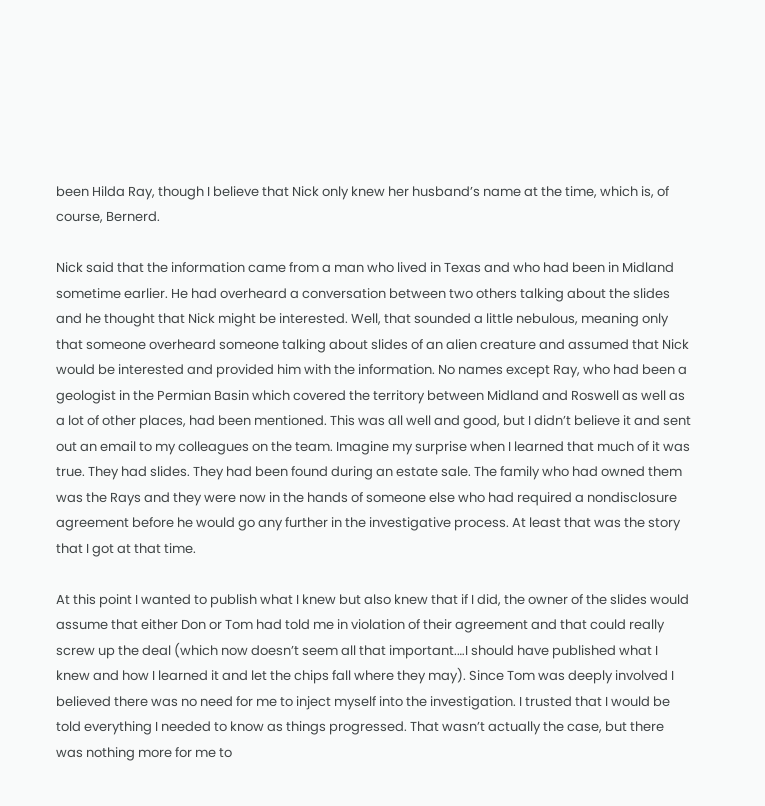been Hilda Ray, though I believe that Nick only knew her husband’s name at the time, which is, of course, Bernerd.

Nick said that the information came from a man who lived in Texas and who had been in Midland sometime earlier. He had overheard a conversation between two others talking about the slides and he thought that Nick might be interested. Well, that sounded a little nebulous, meaning only that someone overheard someone talking about slides of an alien creature and assumed that Nick would be interested and provided him with the information. No names except Ray, who had been a geologist in the Permian Basin which covered the territory between Midland and Roswell as well as a lot of other places, had been mentioned. This was all well and good, but I didn’t believe it and sent out an email to my colleagues on the team. Imagine my surprise when I learned that much of it was true. They had slides. They had been found during an estate sale. The family who had owned them was the Rays and they were now in the hands of someone else who had required a nondisclosure agreement before he would go any further in the investigative process. At least that was the story that I got at that time.

At this point I wanted to publish what I knew but also knew that if I did, the owner of the slides would assume that either Don or Tom had told me in violation of their agreement and that could really screw up the deal (which now doesn’t seem all that important.…I should have published what I knew and how I learned it and let the chips fall where they may). Since Tom was deeply involved I believed there was no need for me to inject myself into the investigation. I trusted that I would be told everything I needed to know as things progressed. That wasn’t actually the case, but there was nothing more for me to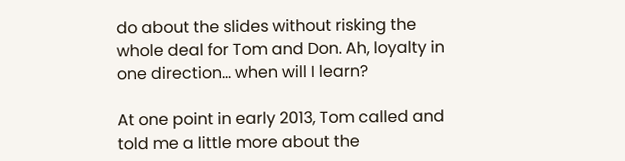do about the slides without risking the whole deal for Tom and Don. Ah, loyalty in one direction… when will I learn?

At one point in early 2013, Tom called and told me a little more about the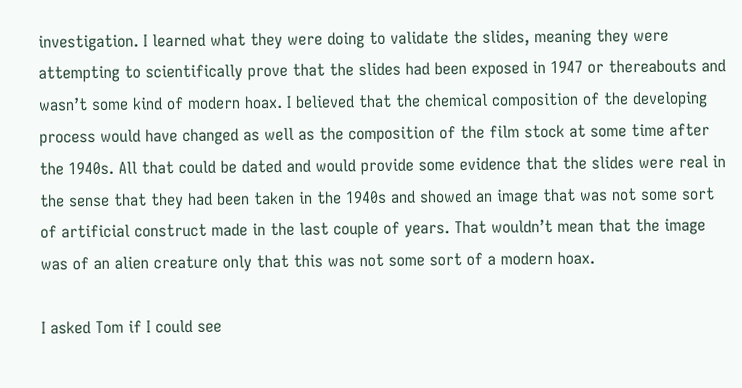investigation. I learned what they were doing to validate the slides, meaning they were attempting to scientifically prove that the slides had been exposed in 1947 or thereabouts and wasn’t some kind of modern hoax. I believed that the chemical composition of the developing process would have changed as well as the composition of the film stock at some time after the 1940s. All that could be dated and would provide some evidence that the slides were real in the sense that they had been taken in the 1940s and showed an image that was not some sort of artificial construct made in the last couple of years. That wouldn’t mean that the image was of an alien creature only that this was not some sort of a modern hoax.

I asked Tom if I could see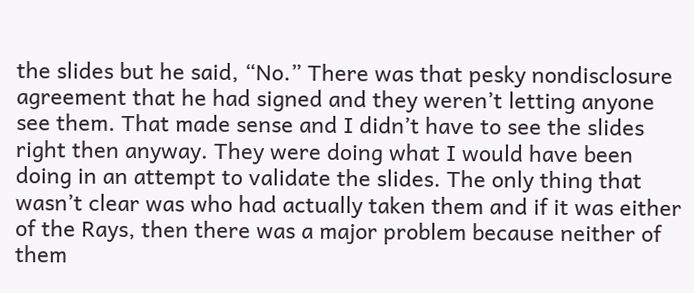the slides but he said, “No.” There was that pesky nondisclosure agreement that he had signed and they weren’t letting anyone see them. That made sense and I didn’t have to see the slides right then anyway. They were doing what I would have been doing in an attempt to validate the slides. The only thing that wasn’t clear was who had actually taken them and if it was either of the Rays, then there was a major problem because neither of them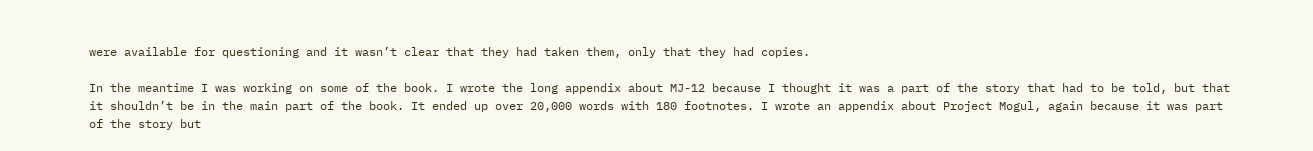were available for questioning and it wasn’t clear that they had taken them, only that they had copies.

In the meantime I was working on some of the book. I wrote the long appendix about MJ-12 because I thought it was a part of the story that had to be told, but that it shouldn’t be in the main part of the book. It ended up over 20,000 words with 180 footnotes. I wrote an appendix about Project Mogul, again because it was part of the story but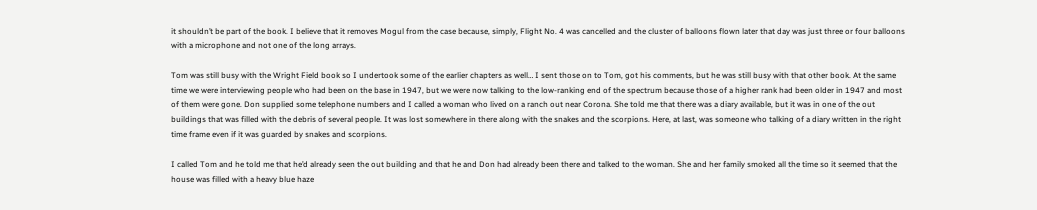it shouldn’t be part of the book. I believe that it removes Mogul from the case because, simply, Flight No. 4 was cancelled and the cluster of balloons flown later that day was just three or four balloons with a microphone and not one of the long arrays.

Tom was still busy with the Wright Field book so I undertook some of the earlier chapters as well… I sent those on to Tom, got his comments, but he was still busy with that other book. At the same time we were interviewing people who had been on the base in 1947, but we were now talking to the low-ranking end of the spectrum because those of a higher rank had been older in 1947 and most of them were gone. Don supplied some telephone numbers and I called a woman who lived on a ranch out near Corona. She told me that there was a diary available, but it was in one of the out buildings that was filled with the debris of several people. It was lost somewhere in there along with the snakes and the scorpions. Here, at last, was someone who talking of a diary written in the right time frame even if it was guarded by snakes and scorpions.

I called Tom and he told me that he’d already seen the out building and that he and Don had already been there and talked to the woman. She and her family smoked all the time so it seemed that the house was filled with a heavy blue haze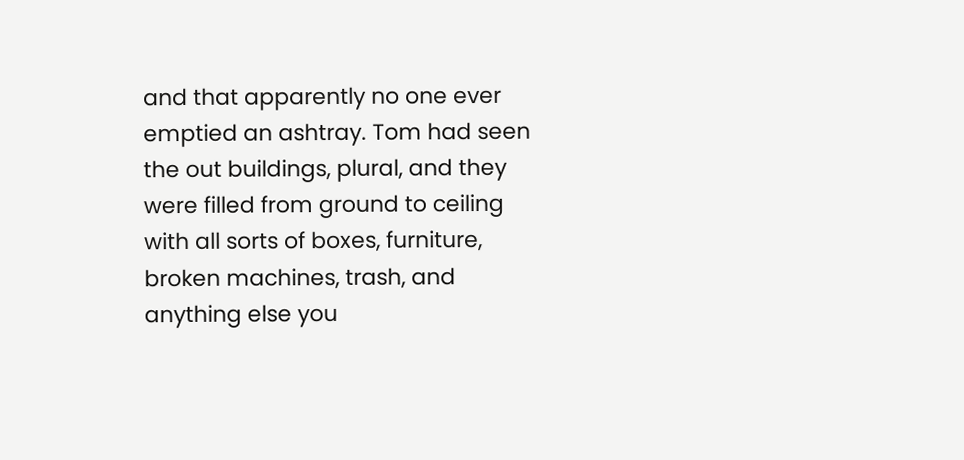and that apparently no one ever emptied an ashtray. Tom had seen the out buildings, plural, and they were filled from ground to ceiling with all sorts of boxes, furniture, broken machines, trash, and anything else you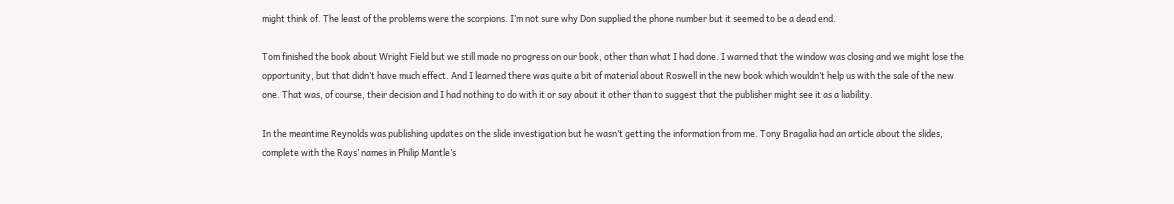might think of. The least of the problems were the scorpions. I’m not sure why Don supplied the phone number but it seemed to be a dead end.

Tom finished the book about Wright Field but we still made no progress on our book, other than what I had done. I warned that the window was closing and we might lose the opportunity, but that didn’t have much effect. And I learned there was quite a bit of material about Roswell in the new book which wouldn’t help us with the sale of the new one. That was, of course, their decision and I had nothing to do with it or say about it other than to suggest that the publisher might see it as a liability.

In the meantime Reynolds was publishing updates on the slide investigation but he wasn’t getting the information from me. Tony Bragalia had an article about the slides, complete with the Rays’ names in Philip Mantle’s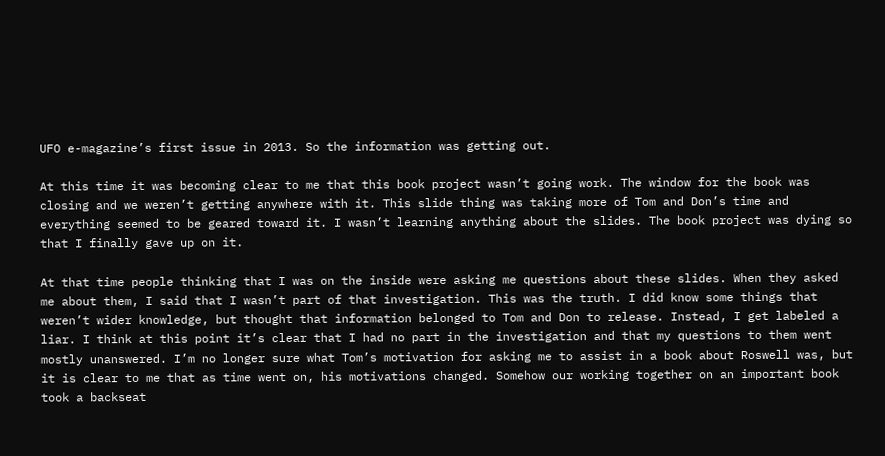UFO e-magazine’s first issue in 2013. So the information was getting out.

At this time it was becoming clear to me that this book project wasn’t going work. The window for the book was closing and we weren’t getting anywhere with it. This slide thing was taking more of Tom and Don’s time and everything seemed to be geared toward it. I wasn’t learning anything about the slides. The book project was dying so that I finally gave up on it.

At that time people thinking that I was on the inside were asking me questions about these slides. When they asked me about them, I said that I wasn’t part of that investigation. This was the truth. I did know some things that weren’t wider knowledge, but thought that information belonged to Tom and Don to release. Instead, I get labeled a liar. I think at this point it’s clear that I had no part in the investigation and that my questions to them went mostly unanswered. I’m no longer sure what Tom’s motivation for asking me to assist in a book about Roswell was, but it is clear to me that as time went on, his motivations changed. Somehow our working together on an important book took a backseat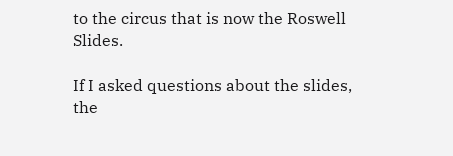to the circus that is now the Roswell Slides.

If I asked questions about the slides, the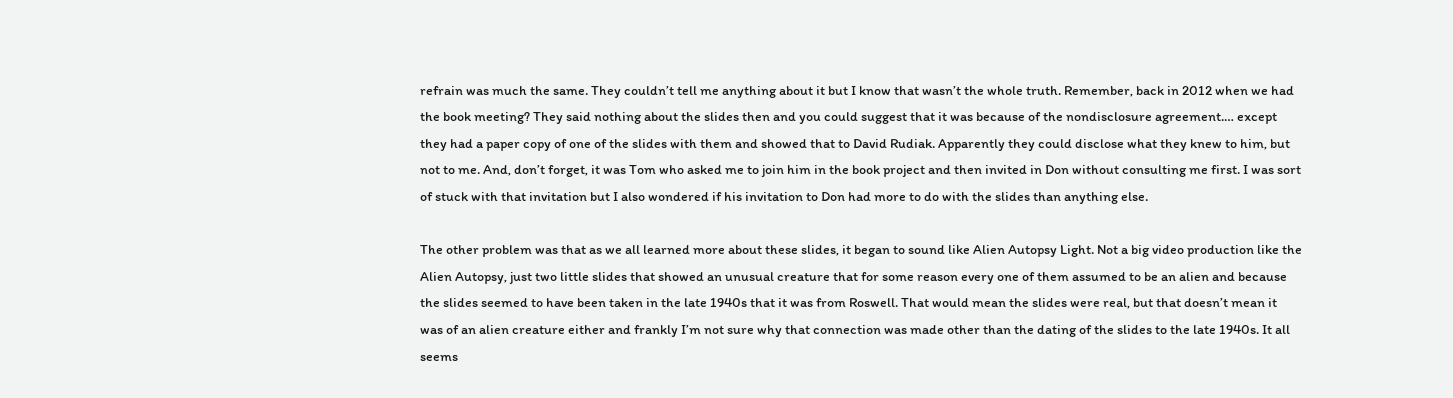refrain was much the same. They couldn’t tell me anything about it but I know that wasn’t the whole truth. Remember, back in 2012 when we had the book meeting? They said nothing about the slides then and you could suggest that it was because of the nondisclosure agreement.… except they had a paper copy of one of the slides with them and showed that to David Rudiak. Apparently they could disclose what they knew to him, but not to me. And, don’t forget, it was Tom who asked me to join him in the book project and then invited in Don without consulting me first. I was sort of stuck with that invitation but I also wondered if his invitation to Don had more to do with the slides than anything else.

The other problem was that as we all learned more about these slides, it began to sound like Alien Autopsy Light. Not a big video production like the Alien Autopsy, just two little slides that showed an unusual creature that for some reason every one of them assumed to be an alien and because the slides seemed to have been taken in the late 1940s that it was from Roswell. That would mean the slides were real, but that doesn’t mean it was of an alien creature either and frankly I’m not sure why that connection was made other than the dating of the slides to the late 1940s. It all seems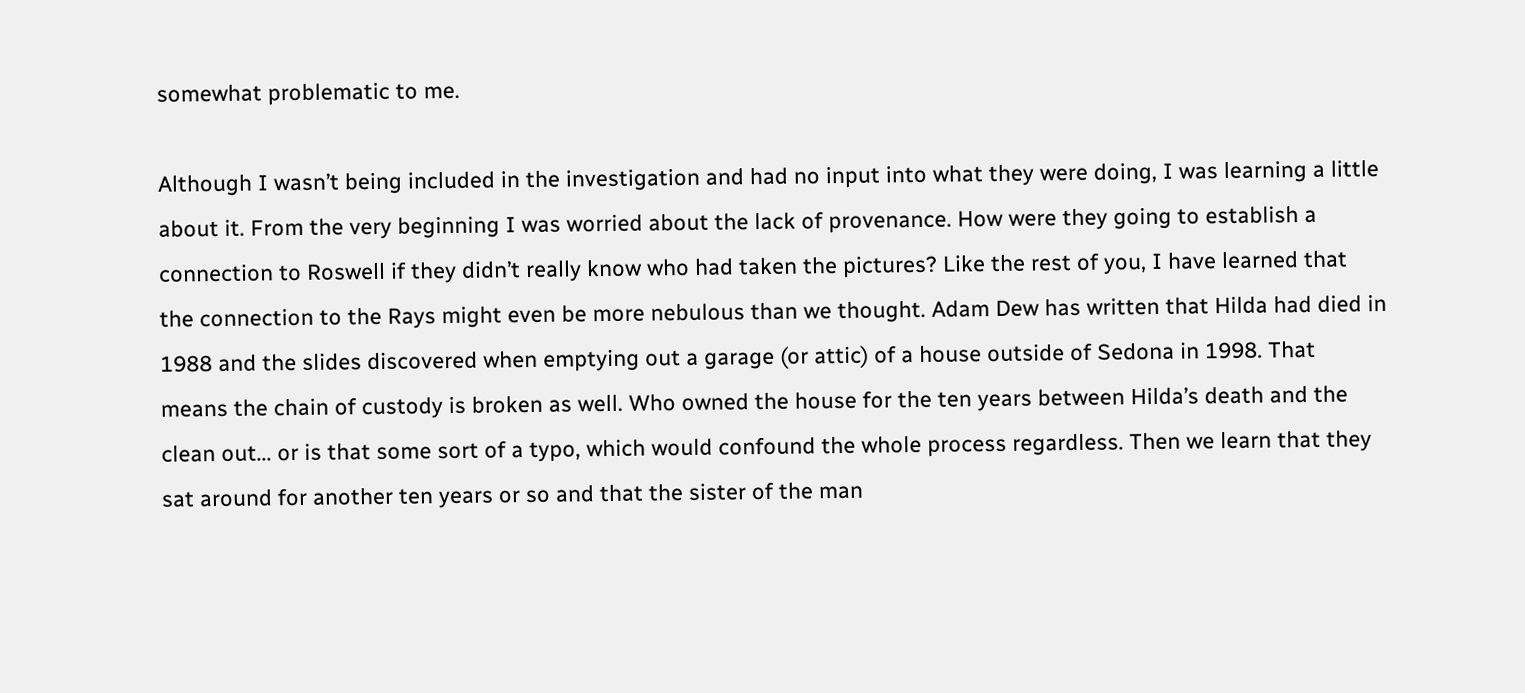somewhat problematic to me.

Although I wasn’t being included in the investigation and had no input into what they were doing, I was learning a little about it. From the very beginning I was worried about the lack of provenance. How were they going to establish a connection to Roswell if they didn’t really know who had taken the pictures? Like the rest of you, I have learned that the connection to the Rays might even be more nebulous than we thought. Adam Dew has written that Hilda had died in 1988 and the slides discovered when emptying out a garage (or attic) of a house outside of Sedona in 1998. That means the chain of custody is broken as well. Who owned the house for the ten years between Hilda’s death and the clean out... or is that some sort of a typo, which would confound the whole process regardless. Then we learn that they sat around for another ten years or so and that the sister of the man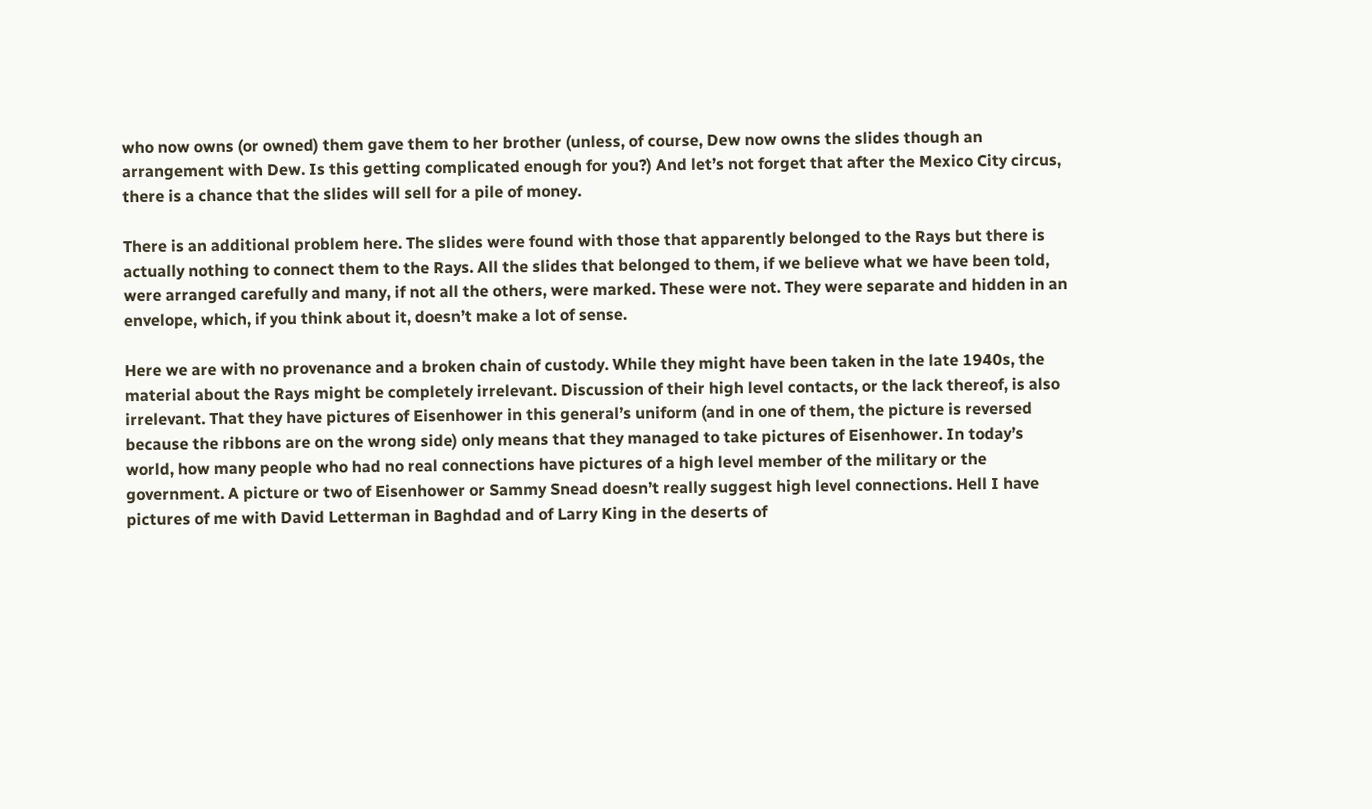who now owns (or owned) them gave them to her brother (unless, of course, Dew now owns the slides though an arrangement with Dew. Is this getting complicated enough for you?) And let’s not forget that after the Mexico City circus, there is a chance that the slides will sell for a pile of money.

There is an additional problem here. The slides were found with those that apparently belonged to the Rays but there is actually nothing to connect them to the Rays. All the slides that belonged to them, if we believe what we have been told, were arranged carefully and many, if not all the others, were marked. These were not. They were separate and hidden in an envelope, which, if you think about it, doesn’t make a lot of sense.

Here we are with no provenance and a broken chain of custody. While they might have been taken in the late 1940s, the material about the Rays might be completely irrelevant. Discussion of their high level contacts, or the lack thereof, is also irrelevant. That they have pictures of Eisenhower in this general’s uniform (and in one of them, the picture is reversed because the ribbons are on the wrong side) only means that they managed to take pictures of Eisenhower. In today’s world, how many people who had no real connections have pictures of a high level member of the military or the government. A picture or two of Eisenhower or Sammy Snead doesn’t really suggest high level connections. Hell I have pictures of me with David Letterman in Baghdad and of Larry King in the deserts of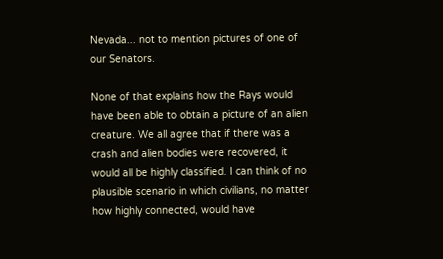Nevada... not to mention pictures of one of our Senators.

None of that explains how the Rays would have been able to obtain a picture of an alien creature. We all agree that if there was a crash and alien bodies were recovered, it would all be highly classified. I can think of no plausible scenario in which civilians, no matter how highly connected, would have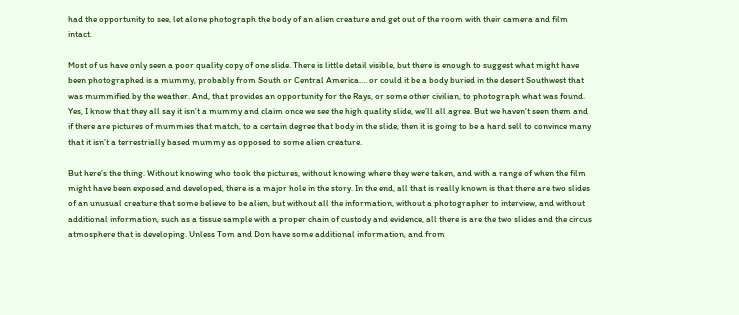had the opportunity to see, let alone photograph the body of an alien creature and get out of the room with their camera and film intact.

Most of us have only seen a poor quality copy of one slide. There is little detail visible, but there is enough to suggest what might have been photographed is a mummy, probably from South or Central America.… or could it be a body buried in the desert Southwest that was mummified by the weather. And, that provides an opportunity for the Rays, or some other civilian, to photograph what was found. Yes, I know that they all say it isn’t a mummy and claim once we see the high quality slide, we’ll all agree. But we haven’t seen them and if there are pictures of mummies that match, to a certain degree that body in the slide, then it is going to be a hard sell to convince many that it isn’t a terrestrially based mummy as opposed to some alien creature.

But here’s the thing. Without knowing who took the pictures, without knowing where they were taken, and with a range of when the film might have been exposed and developed, there is a major hole in the story. In the end, all that is really known is that there are two slides of an unusual creature that some believe to be alien, but without all the information, without a photographer to interview, and without additional information, such as a tissue sample with a proper chain of custody and evidence, all there is are the two slides and the circus atmosphere that is developing. Unless Tom and Don have some additional information, and from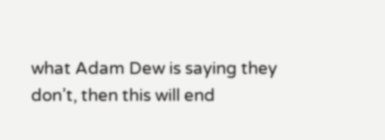what Adam Dew is saying they don’t, then this will end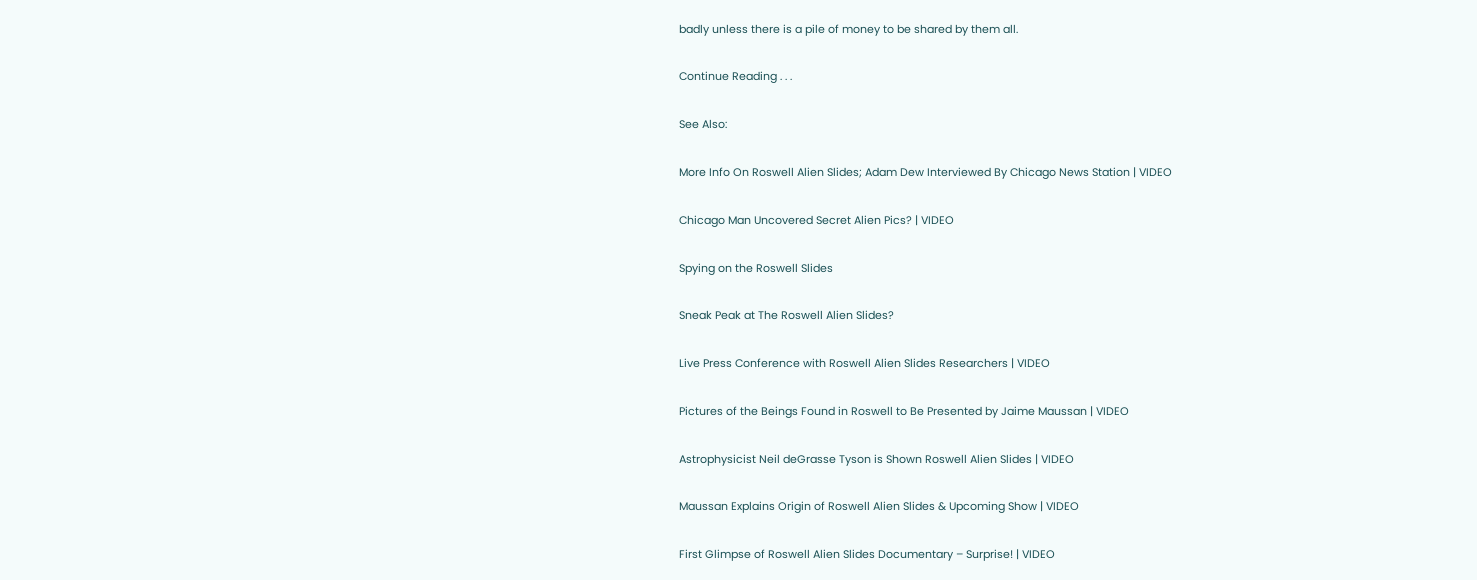badly unless there is a pile of money to be shared by them all.

Continue Reading . . .

See Also:

More Info On Roswell Alien Slides; Adam Dew Interviewed By Chicago News Station | VIDEO

Chicago Man Uncovered Secret Alien Pics? | VIDEO

Spying on the Roswell Slides

Sneak Peak at The Roswell Alien Slides?

Live Press Conference with Roswell Alien Slides Researchers | VIDEO

Pictures of the Beings Found in Roswell to Be Presented by Jaime Maussan | VIDEO

Astrophysicist Neil deGrasse Tyson is Shown Roswell Alien Slides | VIDEO

Maussan Explains Origin of Roswell Alien Slides & Upcoming Show | VIDEO

First Glimpse of Roswell Alien Slides Documentary – Surprise! | VIDEO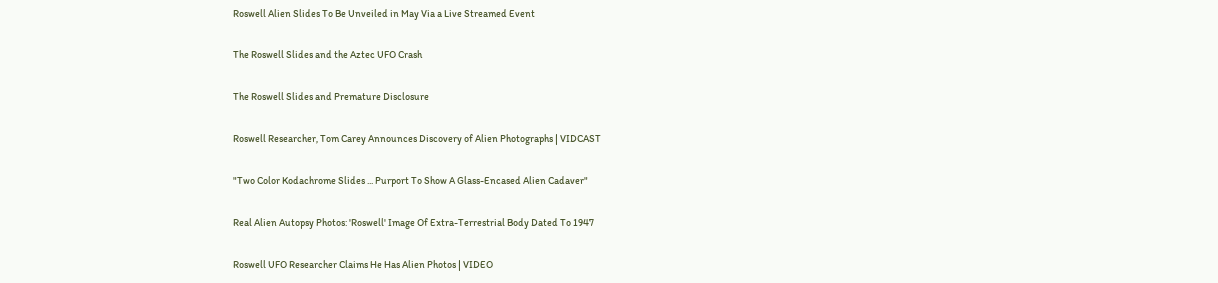Roswell Alien Slides To Be Unveiled in May Via a Live Streamed Event

The Roswell Slides and the Aztec UFO Crash

The Roswell Slides and Premature Disclosure

Roswell Researcher, Tom Carey Announces Discovery of Alien Photographs | VIDCAST

"Two Color Kodachrome Slides ... Purport To Show A Glass-Encased Alien Cadaver"

Real Alien Autopsy Photos: 'Roswell' Image Of Extra-Terrestrial Body Dated To 1947

Roswell UFO Researcher Claims He Has Alien Photos | VIDEO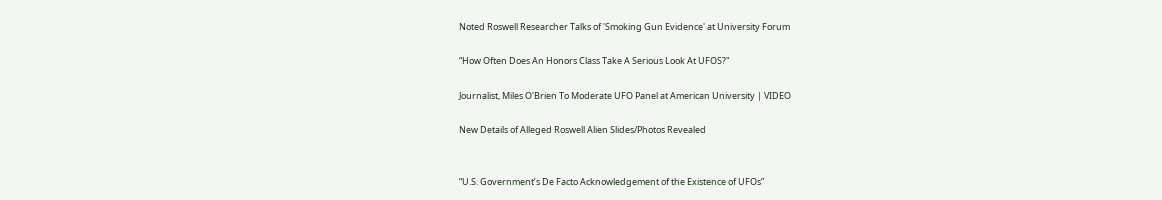Noted Roswell Researcher Talks of 'Smoking Gun Evidence' at University Forum

“How Often Does An Honors Class Take A Serious Look At UFOS?"

Journalist, Miles O'Brien To Moderate UFO Panel at American University | VIDEO

New Details of Alleged Roswell Alien Slides/Photos Revealed


“U.S. Government’s De Facto Acknowledgement of the Existence of UFOs”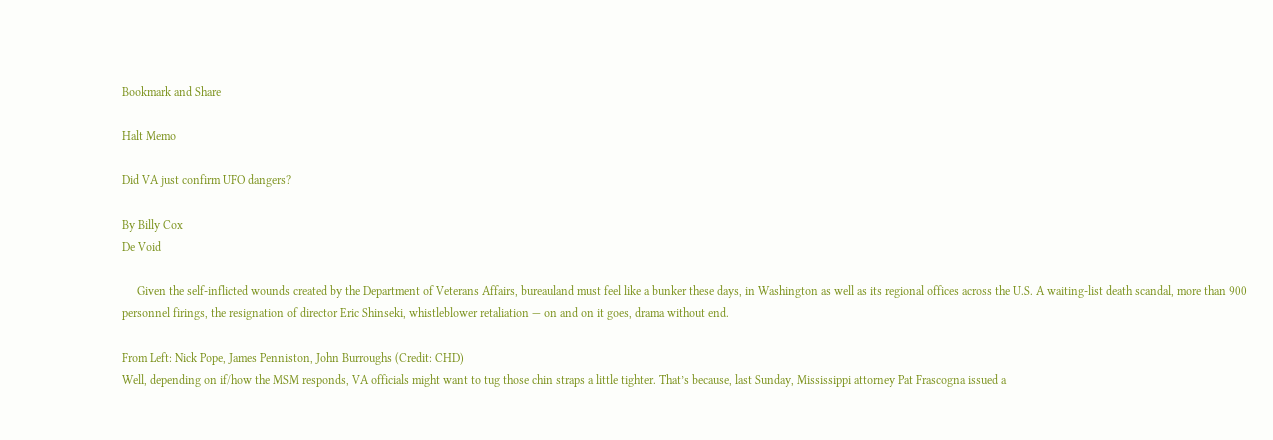Bookmark and Share

Halt Memo

Did VA just confirm UFO dangers?

By Billy Cox
De Void

     Given the self-inflicted wounds created by the Department of Veterans Affairs, bureauland must feel like a bunker these days, in Washington as well as its regional offices across the U.S. A waiting-list death scandal, more than 900 personnel firings, the resignation of director Eric Shinseki, whistleblower retaliation — on and on it goes, drama without end.

From Left: Nick Pope, James Penniston, John Burroughs (Credit: CHD)
Well, depending on if/how the MSM responds, VA officials might want to tug those chin straps a little tighter. That’s because, last Sunday, Mississippi attorney Pat Frascogna issued a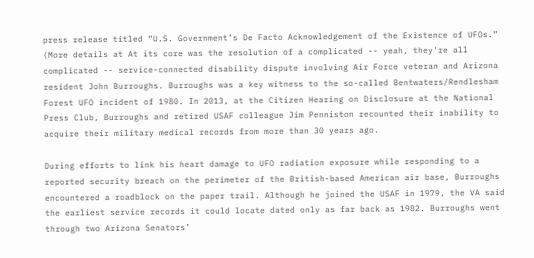press release titled “U.S. Government’s De Facto Acknowledgement of the Existence of UFOs.” (More details at At its core was the resolution of a complicated -- yeah, they're all complicated -- service-connected disability dispute involving Air Force veteran and Arizona resident John Burroughs. Burroughs was a key witness to the so-called Bentwaters/Rendlesham Forest UFO incident of 1980. In 2013, at the Citizen Hearing on Disclosure at the National Press Club, Burroughs and retired USAF colleague Jim Penniston recounted their inability to acquire their military medical records from more than 30 years ago.

During efforts to link his heart damage to UFO radiation exposure while responding to a reported security breach on the perimeter of the British-based American air base, Burroughs encountered a roadblock on the paper trail. Although he joined the USAF in 1979, the VA said the earliest service records it could locate dated only as far back as 1982. Burroughs went through two Arizona Senators’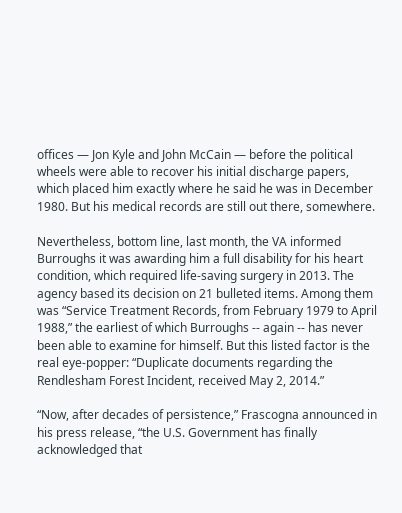offices — Jon Kyle and John McCain — before the political wheels were able to recover his initial discharge papers, which placed him exactly where he said he was in December 1980. But his medical records are still out there, somewhere.

Nevertheless, bottom line, last month, the VA informed Burroughs it was awarding him a full disability for his heart condition, which required life-saving surgery in 2013. The agency based its decision on 21 bulleted items. Among them was “Service Treatment Records, from February 1979 to April 1988,” the earliest of which Burroughs -- again -- has never been able to examine for himself. But this listed factor is the real eye-popper: “Duplicate documents regarding the Rendlesham Forest Incident, received May 2, 2014.”

“Now, after decades of persistence,” Frascogna announced in his press release, “the U.S. Government has finally acknowledged that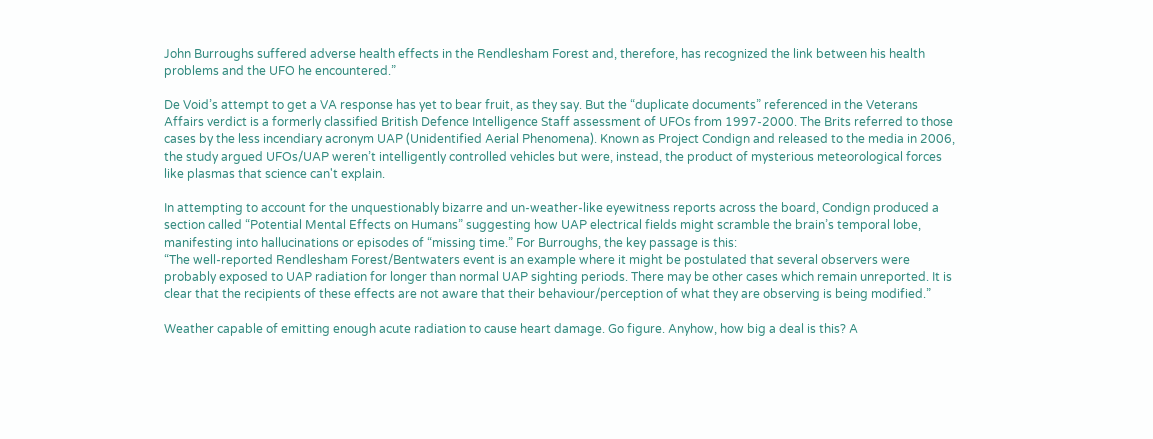John Burroughs suffered adverse health effects in the Rendlesham Forest and, therefore, has recognized the link between his health problems and the UFO he encountered.”

De Void’s attempt to get a VA response has yet to bear fruit, as they say. But the “duplicate documents” referenced in the Veterans Affairs verdict is a formerly classified British Defence Intelligence Staff assessment of UFOs from 1997-2000. The Brits referred to those cases by the less incendiary acronym UAP (Unidentified Aerial Phenomena). Known as Project Condign and released to the media in 2006, the study argued UFOs/UAP weren’t intelligently controlled vehicles but were, instead, the product of mysterious meteorological forces like plasmas that science can't explain.

In attempting to account for the unquestionably bizarre and un-weather-like eyewitness reports across the board, Condign produced a section called “Potential Mental Effects on Humans” suggesting how UAP electrical fields might scramble the brain’s temporal lobe, manifesting into hallucinations or episodes of “missing time.” For Burroughs, the key passage is this:
“The well-reported Rendlesham Forest/Bentwaters event is an example where it might be postulated that several observers were probably exposed to UAP radiation for longer than normal UAP sighting periods. There may be other cases which remain unreported. It is clear that the recipients of these effects are not aware that their behaviour/perception of what they are observing is being modified.”

Weather capable of emitting enough acute radiation to cause heart damage. Go figure. Anyhow, how big a deal is this? A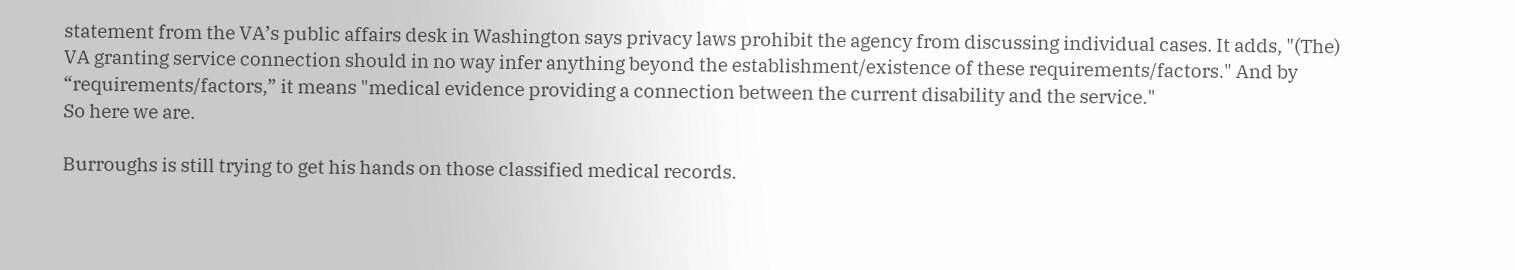statement from the VA’s public affairs desk in Washington says privacy laws prohibit the agency from discussing individual cases. It adds, "(The) VA granting service connection should in no way infer anything beyond the establishment/existence of these requirements/factors." And by “requirements/factors,” it means "medical evidence providing a connection between the current disability and the service."
So here we are.

Burroughs is still trying to get his hands on those classified medical records.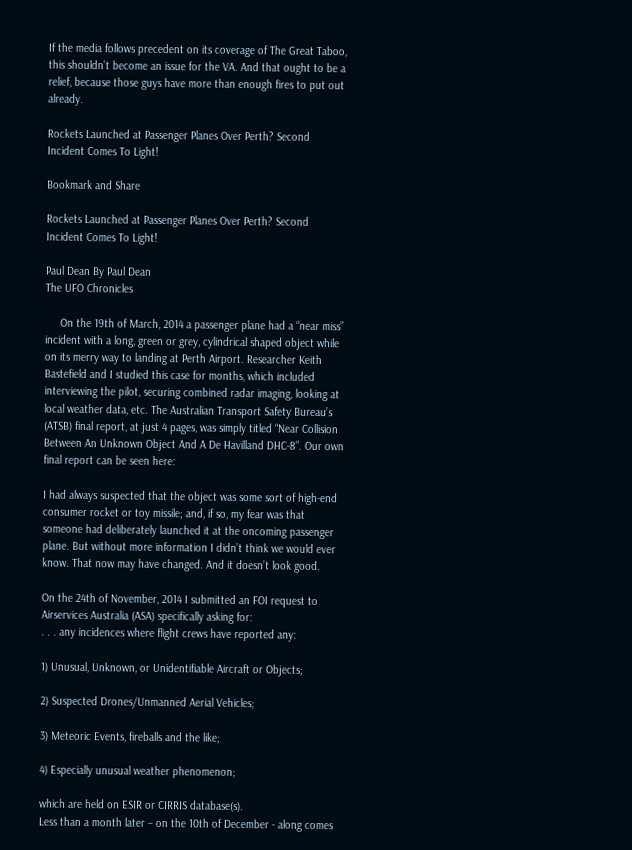If the media follows precedent on its coverage of The Great Taboo, this shouldn’t become an issue for the VA. And that ought to be a relief, because those guys have more than enough fires to put out already.

Rockets Launched at Passenger Planes Over Perth? Second Incident Comes To Light!

Bookmark and Share

Rockets Launched at Passenger Planes Over Perth? Second Incident Comes To Light!

Paul Dean By Paul Dean
The UFO Chronicles

     On the 19th of March, 2014 a passenger plane had a “near miss” incident with a long, green or grey, cylindrical shaped object while on its merry way to landing at Perth Airport. Researcher Keith Bastefield and I studied this case for months, which included interviewing the pilot, securing combined radar imaging, looking at local weather data, etc. The Australian Transport Safety Bureau’s (ATSB) final report, at just 4 pages, was simply titled “Near Collision Between An Unknown Object And A De Havilland DHC-8”. Our own final report can be seen here:

I had always suspected that the object was some sort of high-end consumer rocket or toy missile; and, if so, my fear was that someone had deliberately launched it at the oncoming passenger plane. But without more information I didn’t think we would ever know. That now may have changed. And it doesn’t look good.

On the 24th of November, 2014 I submitted an FOI request to Airservices Australia (ASA) specifically asking for:
. . . any incidences where flight crews have reported any:

1) Unusual, Unknown, or Unidentifiable Aircraft or Objects;

2) Suspected Drones/Unmanned Aerial Vehicles;

3) Meteoric Events, fireballs and the like;

4) Especially unusual weather phenomenon;

which are held on ESIR or CIRRIS database(s).
Less than a month later – on the 10th of December - along comes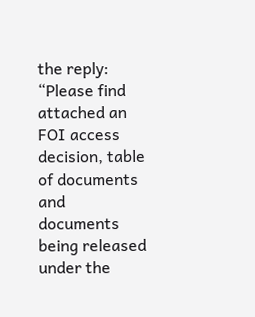the reply:
“Please find attached an FOI access decision, table of documents and documents being released under the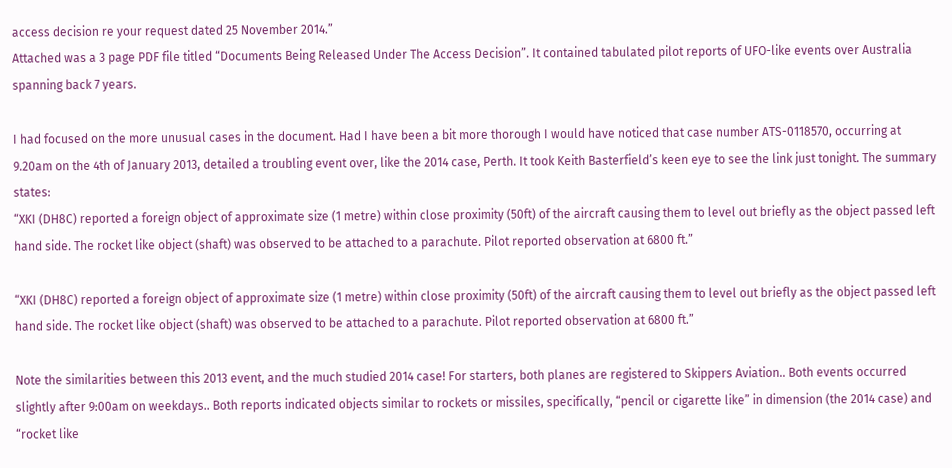access decision re your request dated 25 November 2014.”
Attached was a 3 page PDF file titled “Documents Being Released Under The Access Decision”. It contained tabulated pilot reports of UFO-like events over Australia spanning back 7 years.

I had focused on the more unusual cases in the document. Had I have been a bit more thorough I would have noticed that case number ATS-0118570, occurring at 9.20am on the 4th of January 2013, detailed a troubling event over, like the 2014 case, Perth. It took Keith Basterfield’s keen eye to see the link just tonight. The summary states:
“XKI (DH8C) reported a foreign object of approximate size (1 metre) within close proximity (50ft) of the aircraft causing them to level out briefly as the object passed left hand side. The rocket like object (shaft) was observed to be attached to a parachute. Pilot reported observation at 6800 ft.”

“XKI (DH8C) reported a foreign object of approximate size (1 metre) within close proximity (50ft) of the aircraft causing them to level out briefly as the object passed left hand side. The rocket like object (shaft) was observed to be attached to a parachute. Pilot reported observation at 6800 ft.”

Note the similarities between this 2013 event, and the much studied 2014 case! For starters, both planes are registered to Skippers Aviation.. Both events occurred slightly after 9:00am on weekdays.. Both reports indicated objects similar to rockets or missiles, specifically, “pencil or cigarette like” in dimension (the 2014 case) and “rocket like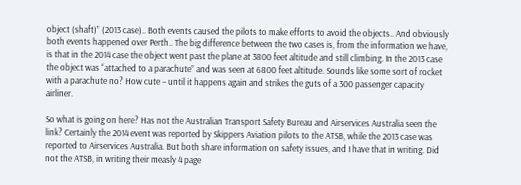object (shaft)” (2013 case).. Both events caused the pilots to make efforts to avoid the objects.. And obviously both events happened over Perth.. The big difference between the two cases is, from the information we have, is that in the 2014 case the object went past the plane at 3800 feet altitude and still climbing. In the 2013 case the object was “attached to a parachute” and was seen at 6800 feet altitude. Sounds like some sort of rocket with a parachute no? How cute – until it happens again and strikes the guts of a 300 passenger capacity airliner.

So what is going on here? Has not the Australian Transport Safety Bureau and Airservices Australia seen the link? Certainly the 2014 event was reported by Skippers Aviation pilots to the ATSB, while the 2013 case was reported to Airservices Australia. But both share information on safety issues, and I have that in writing. Did not the ATSB, in writing their measly 4 page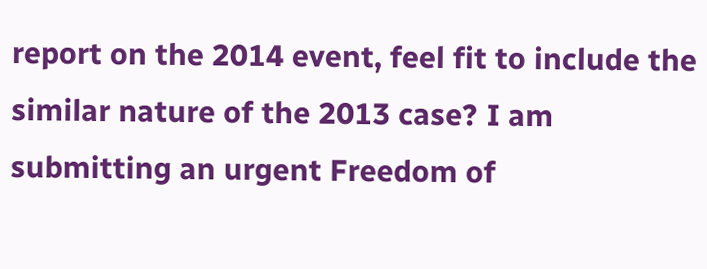report on the 2014 event, feel fit to include the similar nature of the 2013 case? I am submitting an urgent Freedom of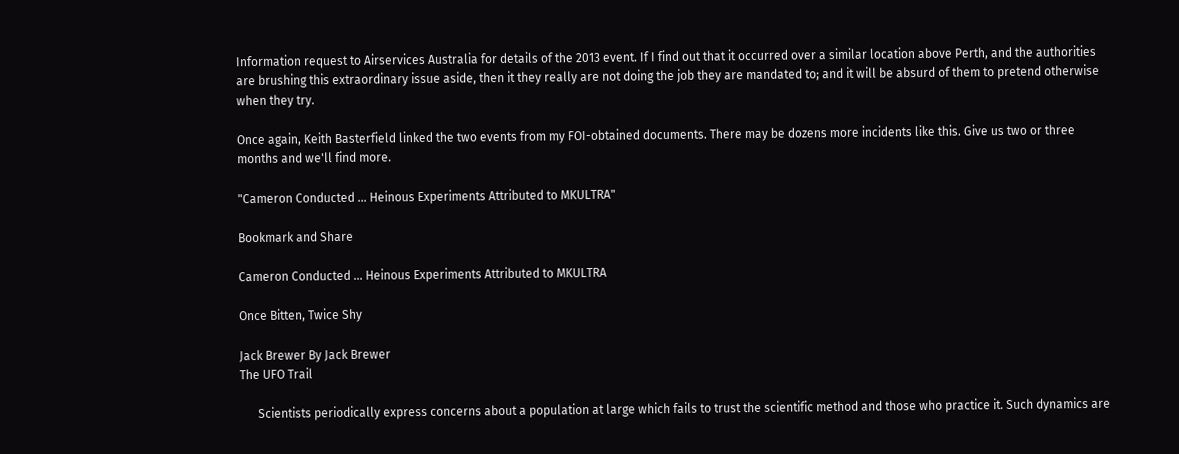Information request to Airservices Australia for details of the 2013 event. If I find out that it occurred over a similar location above Perth, and the authorities are brushing this extraordinary issue aside, then it they really are not doing the job they are mandated to; and it will be absurd of them to pretend otherwise when they try.

Once again, Keith Basterfield linked the two events from my FOI-obtained documents. There may be dozens more incidents like this. Give us two or three months and we'll find more.

"Cameron Conducted ... Heinous Experiments Attributed to MKULTRA"

Bookmark and Share

Cameron Conducted ... Heinous Experiments Attributed to MKULTRA

Once Bitten, Twice Shy

Jack Brewer By Jack Brewer
The UFO Trail

      Scientists periodically express concerns about a population at large which fails to trust the scientific method and those who practice it. Such dynamics are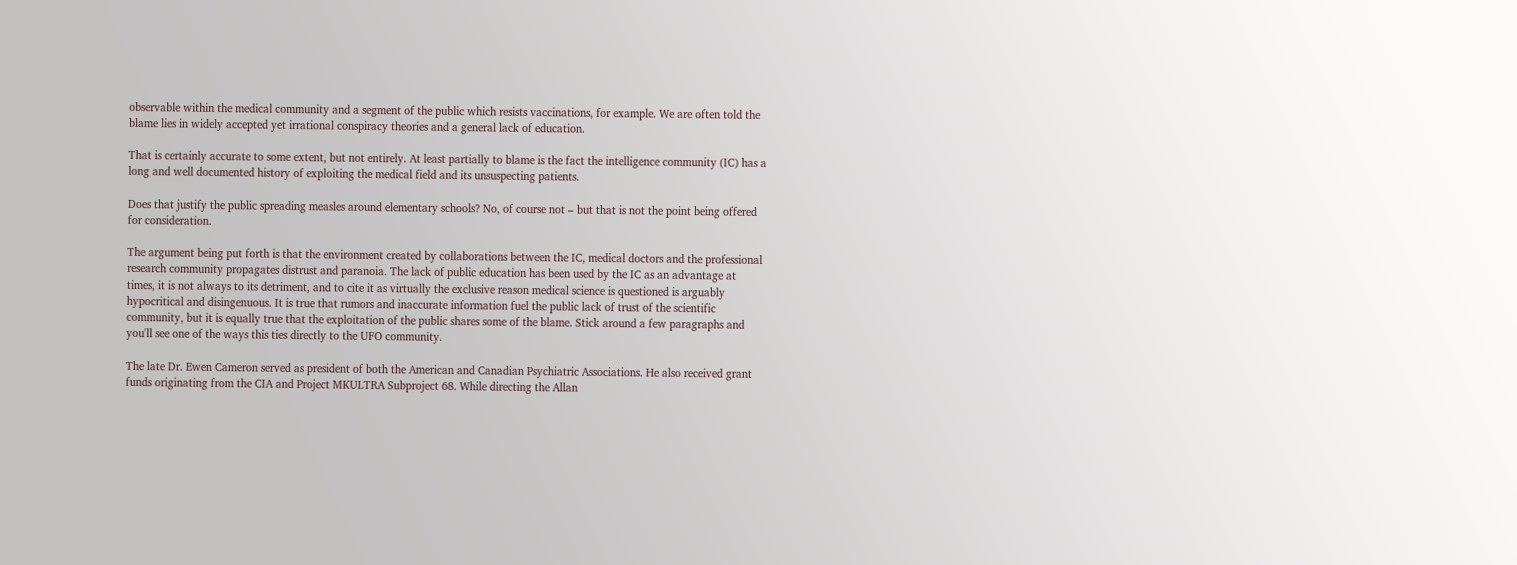observable within the medical community and a segment of the public which resists vaccinations, for example. We are often told the blame lies in widely accepted yet irrational conspiracy theories and a general lack of education.

That is certainly accurate to some extent, but not entirely. At least partially to blame is the fact the intelligence community (IC) has a long and well documented history of exploiting the medical field and its unsuspecting patients.

Does that justify the public spreading measles around elementary schools? No, of course not – but that is not the point being offered for consideration.

The argument being put forth is that the environment created by collaborations between the IC, medical doctors and the professional research community propagates distrust and paranoia. The lack of public education has been used by the IC as an advantage at times, it is not always to its detriment, and to cite it as virtually the exclusive reason medical science is questioned is arguably hypocritical and disingenuous. It is true that rumors and inaccurate information fuel the public lack of trust of the scientific community, but it is equally true that the exploitation of the public shares some of the blame. Stick around a few paragraphs and you'll see one of the ways this ties directly to the UFO community.

The late Dr. Ewen Cameron served as president of both the American and Canadian Psychiatric Associations. He also received grant funds originating from the CIA and Project MKULTRA Subproject 68. While directing the Allan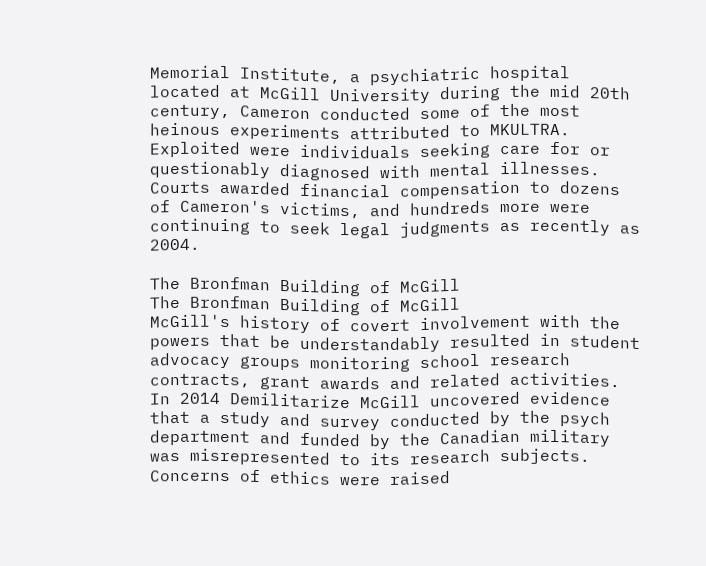Memorial Institute, a psychiatric hospital located at McGill University during the mid 20th century, Cameron conducted some of the most heinous experiments attributed to MKULTRA. Exploited were individuals seeking care for or questionably diagnosed with mental illnesses. Courts awarded financial compensation to dozens of Cameron's victims, and hundreds more were continuing to seek legal judgments as recently as 2004.

The Bronfman Building of McGill
The Bronfman Building of McGill
McGill's history of covert involvement with the powers that be understandably resulted in student advocacy groups monitoring school research contracts, grant awards and related activities. In 2014 Demilitarize McGill uncovered evidence that a study and survey conducted by the psych department and funded by the Canadian military was misrepresented to its research subjects. Concerns of ethics were raised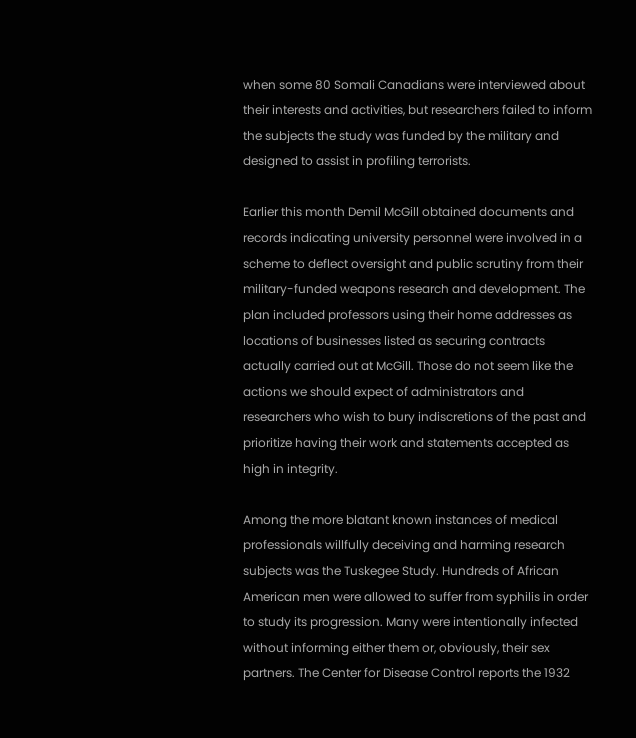when some 80 Somali Canadians were interviewed about their interests and activities, but researchers failed to inform the subjects the study was funded by the military and designed to assist in profiling terrorists.

Earlier this month Demil McGill obtained documents and records indicating university personnel were involved in a scheme to deflect oversight and public scrutiny from their military-funded weapons research and development. The plan included professors using their home addresses as locations of businesses listed as securing contracts actually carried out at McGill. Those do not seem like the actions we should expect of administrators and researchers who wish to bury indiscretions of the past and prioritize having their work and statements accepted as high in integrity.

Among the more blatant known instances of medical professionals willfully deceiving and harming research subjects was the Tuskegee Study. Hundreds of African American men were allowed to suffer from syphilis in order to study its progression. Many were intentionally infected without informing either them or, obviously, their sex partners. The Center for Disease Control reports the 1932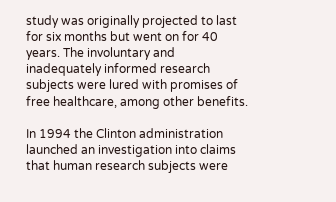study was originally projected to last for six months but went on for 40 years. The involuntary and inadequately informed research subjects were lured with promises of free healthcare, among other benefits.

In 1994 the Clinton administration launched an investigation into claims that human research subjects were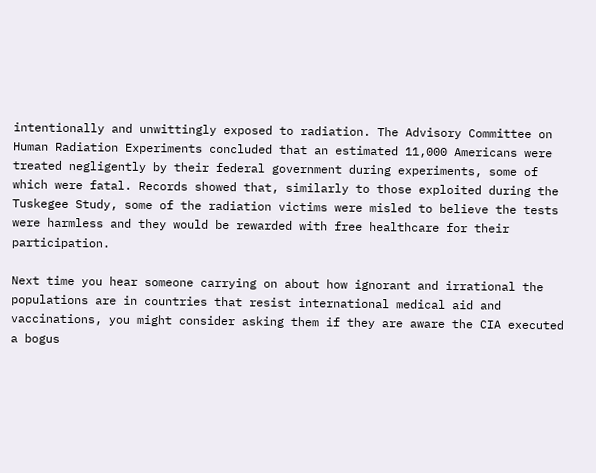intentionally and unwittingly exposed to radiation. The Advisory Committee on Human Radiation Experiments concluded that an estimated 11,000 Americans were treated negligently by their federal government during experiments, some of which were fatal. Records showed that, similarly to those exploited during the Tuskegee Study, some of the radiation victims were misled to believe the tests were harmless and they would be rewarded with free healthcare for their participation.

Next time you hear someone carrying on about how ignorant and irrational the populations are in countries that resist international medical aid and vaccinations, you might consider asking them if they are aware the CIA executed a bogus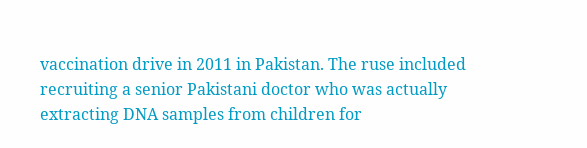vaccination drive in 2011 in Pakistan. The ruse included recruiting a senior Pakistani doctor who was actually extracting DNA samples from children for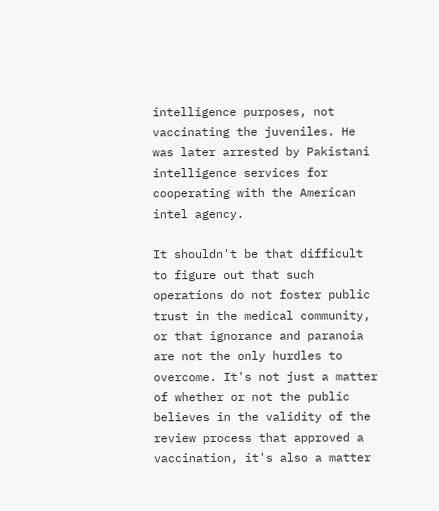intelligence purposes, not vaccinating the juveniles. He was later arrested by Pakistani intelligence services for cooperating with the American intel agency.

It shouldn't be that difficult to figure out that such operations do not foster public trust in the medical community, or that ignorance and paranoia are not the only hurdles to overcome. It's not just a matter of whether or not the public believes in the validity of the review process that approved a vaccination, it's also a matter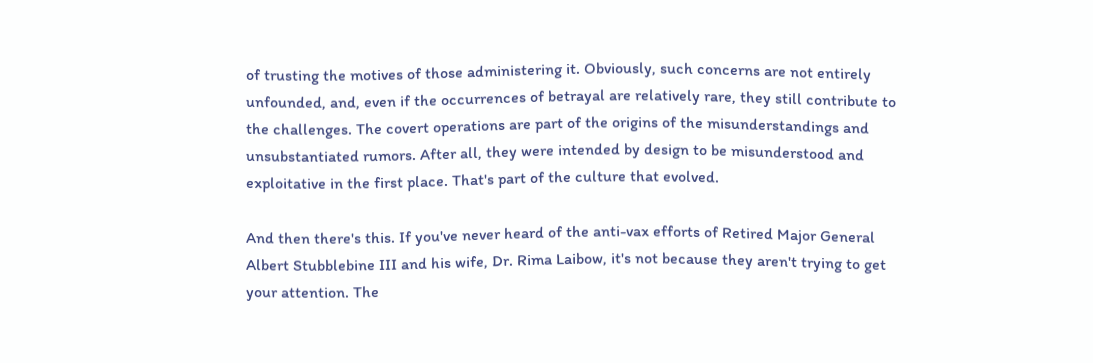of trusting the motives of those administering it. Obviously, such concerns are not entirely unfounded, and, even if the occurrences of betrayal are relatively rare, they still contribute to the challenges. The covert operations are part of the origins of the misunderstandings and unsubstantiated rumors. After all, they were intended by design to be misunderstood and exploitative in the first place. That's part of the culture that evolved.

And then there's this. If you've never heard of the anti-vax efforts of Retired Major General Albert Stubblebine III and his wife, Dr. Rima Laibow, it's not because they aren't trying to get your attention. The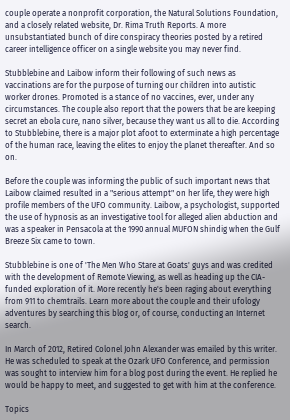couple operate a nonprofit corporation, the Natural Solutions Foundation, and a closely related website, Dr. Rima Truth Reports. A more unsubstantiated bunch of dire conspiracy theories posted by a retired career intelligence officer on a single website you may never find.

Stubblebine and Laibow inform their following of such news as vaccinations are for the purpose of turning our children into autistic worker drones. Promoted is a stance of no vaccines, ever, under any circumstances. The couple also report that the powers that be are keeping secret an ebola cure, nano silver, because they want us all to die. According to Stubblebine, there is a major plot afoot to exterminate a high percentage of the human race, leaving the elites to enjoy the planet thereafter. And so on.

Before the couple was informing the public of such important news that Laibow claimed resulted in a "serious attempt" on her life, they were high profile members of the UFO community. Laibow, a psychologist, supported the use of hypnosis as an investigative tool for alleged alien abduction and was a speaker in Pensacola at the 1990 annual MUFON shindig when the Gulf Breeze Six came to town.

Stubblebine is one of 'The Men Who Stare at Goats' guys and was credited with the development of Remote Viewing, as well as heading up the CIA-funded exploration of it. More recently he's been raging about everything from 911 to chemtrails. Learn more about the couple and their ufology adventures by searching this blog or, of course, conducting an Internet search.

In March of 2012, Retired Colonel John Alexander was emailed by this writer. He was scheduled to speak at the Ozark UFO Conference, and permission was sought to interview him for a blog post during the event. He replied he would be happy to meet, and suggested to get with him at the conference.

Topics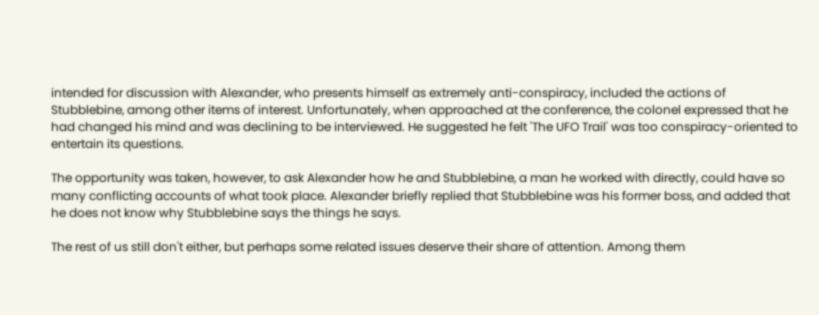intended for discussion with Alexander, who presents himself as extremely anti-conspiracy, included the actions of Stubblebine, among other items of interest. Unfortunately, when approached at the conference, the colonel expressed that he had changed his mind and was declining to be interviewed. He suggested he felt 'The UFO Trail' was too conspiracy-oriented to entertain its questions.

The opportunity was taken, however, to ask Alexander how he and Stubblebine, a man he worked with directly, could have so many conflicting accounts of what took place. Alexander briefly replied that Stubblebine was his former boss, and added that he does not know why Stubblebine says the things he says.

The rest of us still don't either, but perhaps some related issues deserve their share of attention. Among them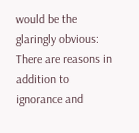would be the glaringly obvious: There are reasons in addition to ignorance and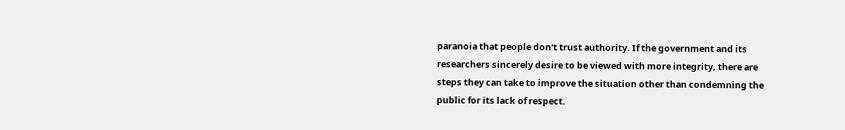paranoia that people don't trust authority. If the government and its researchers sincerely desire to be viewed with more integrity, there are steps they can take to improve the situation other than condemning the public for its lack of respect.